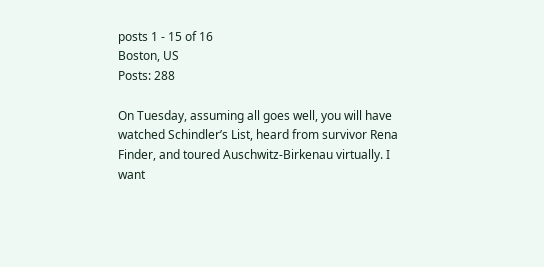posts 1 - 15 of 16
Boston, US
Posts: 288

On Tuesday, assuming all goes well, you will have watched Schindler’s List, heard from survivor Rena Finder, and toured Auschwitz-Birkenau virtually. I want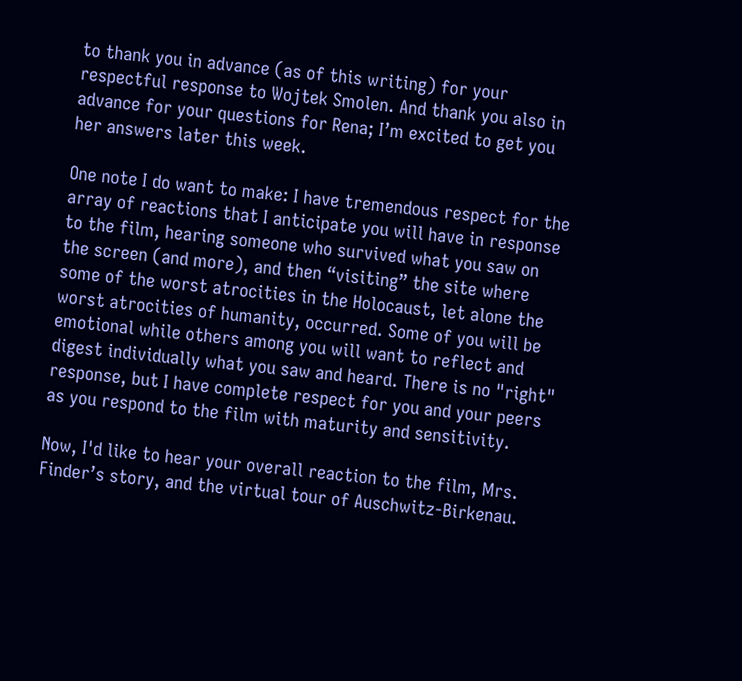to thank you in advance (as of this writing) for your respectful response to Wojtek Smolen. And thank you also in advance for your questions for Rena; I’m excited to get you her answers later this week.

One note I do want to make: I have tremendous respect for the array of reactions that I anticipate you will have in response to the film, hearing someone who survived what you saw on the screen (and more), and then “visiting” the site where some of the worst atrocities in the Holocaust, let alone the worst atrocities of humanity, occurred. Some of you will be emotional while others among you will want to reflect and digest individually what you saw and heard. There is no "right" response, but I have complete respect for you and your peers as you respond to the film with maturity and sensitivity.

Now, I'd like to hear your overall reaction to the film, Mrs. Finder’s story, and the virtual tour of Auschwitz-Birkenau.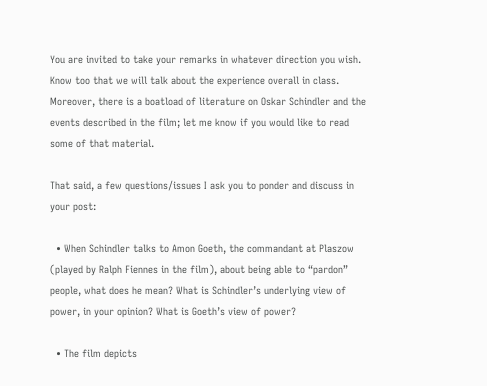You are invited to take your remarks in whatever direction you wish. Know too that we will talk about the experience overall in class. Moreover, there is a boatload of literature on Oskar Schindler and the events described in the film; let me know if you would like to read some of that material.

That said, a few questions/issues I ask you to ponder and discuss in your post:

  • When Schindler talks to Amon Goeth, the commandant at Plaszow (played by Ralph Fiennes in the film), about being able to “pardon” people, what does he mean? What is Schindler’s underlying view of power, in your opinion? What is Goeth’s view of power?

  • The film depicts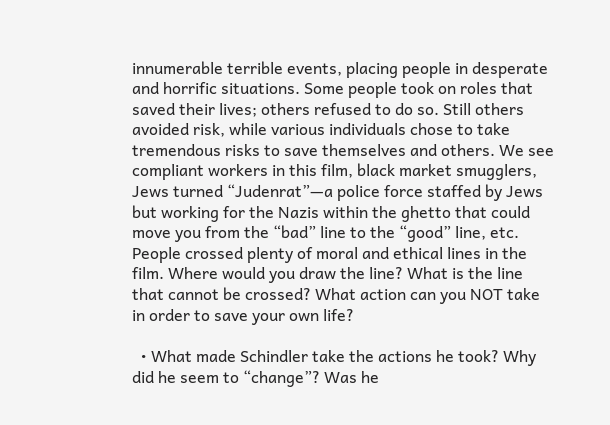innumerable terrible events, placing people in desperate and horrific situations. Some people took on roles that saved their lives; others refused to do so. Still others avoided risk, while various individuals chose to take tremendous risks to save themselves and others. We see compliant workers in this film, black market smugglers, Jews turned “Judenrat”—a police force staffed by Jews but working for the Nazis within the ghetto that could move you from the “bad” line to the “good” line, etc. People crossed plenty of moral and ethical lines in the film. Where would you draw the line? What is the line that cannot be crossed? What action can you NOT take in order to save your own life?

  • What made Schindler take the actions he took? Why did he seem to “change”? Was he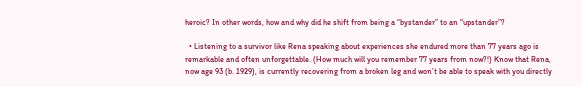heroic? In other words, how and why did he shift from being a “bystander” to an “upstander”?

  • Listening to a survivor like Rena speaking about experiences she endured more than 77 years ago is remarkable and often unforgettable. (How much will you remember 77 years from now?!) Know that Rena, now age 93 (b. 1929), is currently recovering from a broken leg and won’t be able to speak with you directly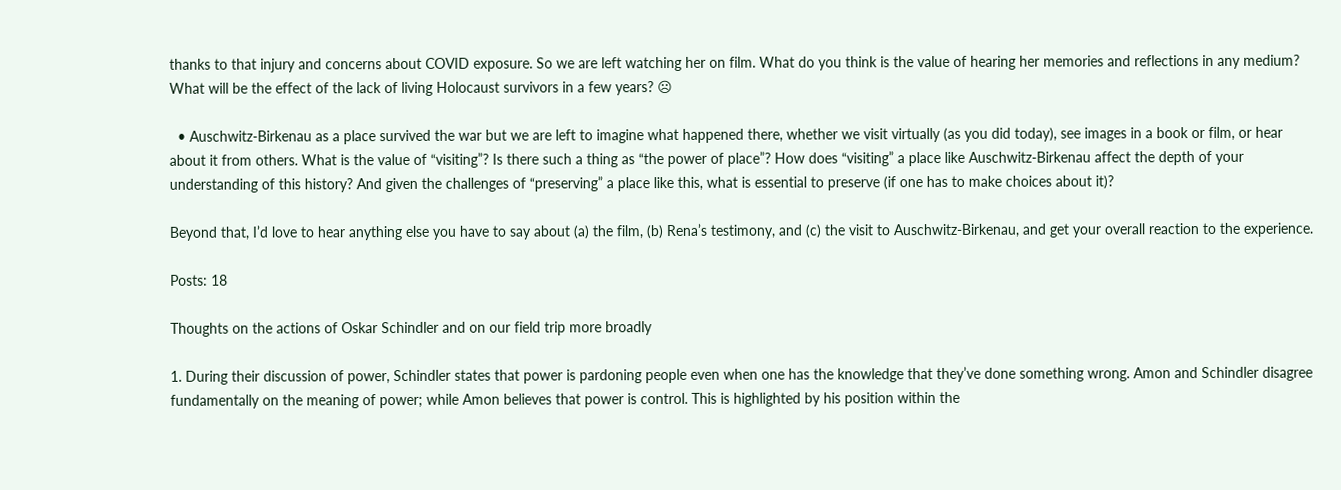thanks to that injury and concerns about COVID exposure. So we are left watching her on film. What do you think is the value of hearing her memories and reflections in any medium? What will be the effect of the lack of living Holocaust survivors in a few years? ☹

  • Auschwitz-Birkenau as a place survived the war but we are left to imagine what happened there, whether we visit virtually (as you did today), see images in a book or film, or hear about it from others. What is the value of “visiting”? Is there such a thing as “the power of place”? How does “visiting” a place like Auschwitz-Birkenau affect the depth of your understanding of this history? And given the challenges of “preserving” a place like this, what is essential to preserve (if one has to make choices about it)?

Beyond that, I’d love to hear anything else you have to say about (a) the film, (b) Rena’s testimony, and (c) the visit to Auschwitz-Birkenau, and get your overall reaction to the experience.

Posts: 18

Thoughts on the actions of Oskar Schindler and on our field trip more broadly

1. During their discussion of power, Schindler states that power is pardoning people even when one has the knowledge that they’ve done something wrong. Amon and Schindler disagree fundamentally on the meaning of power; while Amon believes that power is control. This is highlighted by his position within the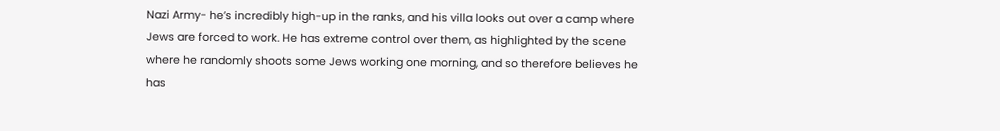Nazi Army- he’s incredibly high-up in the ranks, and his villa looks out over a camp where Jews are forced to work. He has extreme control over them, as highlighted by the scene where he randomly shoots some Jews working one morning, and so therefore believes he has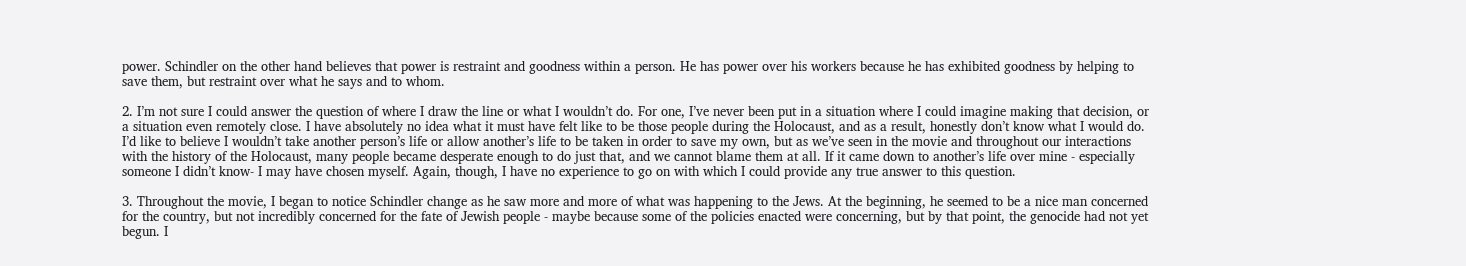power. Schindler on the other hand believes that power is restraint and goodness within a person. He has power over his workers because he has exhibited goodness by helping to save them, but restraint over what he says and to whom.

2. I’m not sure I could answer the question of where I draw the line or what I wouldn’t do. For one, I’ve never been put in a situation where I could imagine making that decision, or a situation even remotely close. I have absolutely no idea what it must have felt like to be those people during the Holocaust, and as a result, honestly don’t know what I would do. I’d like to believe I wouldn’t take another person’s life or allow another’s life to be taken in order to save my own, but as we’ve seen in the movie and throughout our interactions with the history of the Holocaust, many people became desperate enough to do just that, and we cannot blame them at all. If it came down to another’s life over mine - especially someone I didn’t know- I may have chosen myself. Again, though, I have no experience to go on with which I could provide any true answer to this question.

3. Throughout the movie, I began to notice Schindler change as he saw more and more of what was happening to the Jews. At the beginning, he seemed to be a nice man concerned for the country, but not incredibly concerned for the fate of Jewish people - maybe because some of the policies enacted were concerning, but by that point, the genocide had not yet begun. I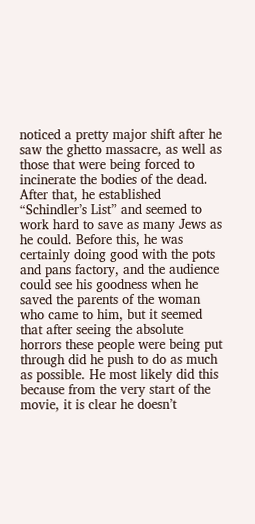noticed a pretty major shift after he saw the ghetto massacre, as well as those that were being forced to incinerate the bodies of the dead. After that, he established “Schindler’s List” and seemed to work hard to save as many Jews as he could. Before this, he was certainly doing good with the pots and pans factory, and the audience could see his goodness when he saved the parents of the woman who came to him, but it seemed that after seeing the absolute horrors these people were being put through did he push to do as much as possible. He most likely did this because from the very start of the movie, it is clear he doesn’t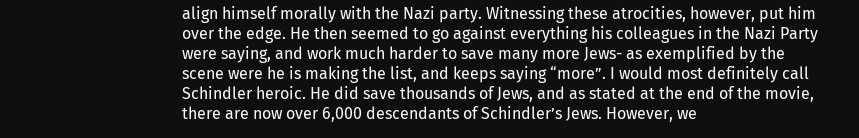align himself morally with the Nazi party. Witnessing these atrocities, however, put him over the edge. He then seemed to go against everything his colleagues in the Nazi Party were saying, and work much harder to save many more Jews- as exemplified by the scene were he is making the list, and keeps saying “more”. I would most definitely call Schindler heroic. He did save thousands of Jews, and as stated at the end of the movie, there are now over 6,000 descendants of Schindler’s Jews. However, we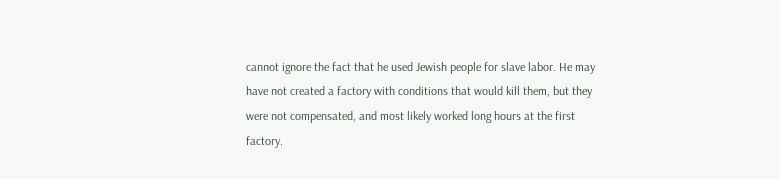cannot ignore the fact that he used Jewish people for slave labor. He may have not created a factory with conditions that would kill them, but they were not compensated, and most likely worked long hours at the first factory.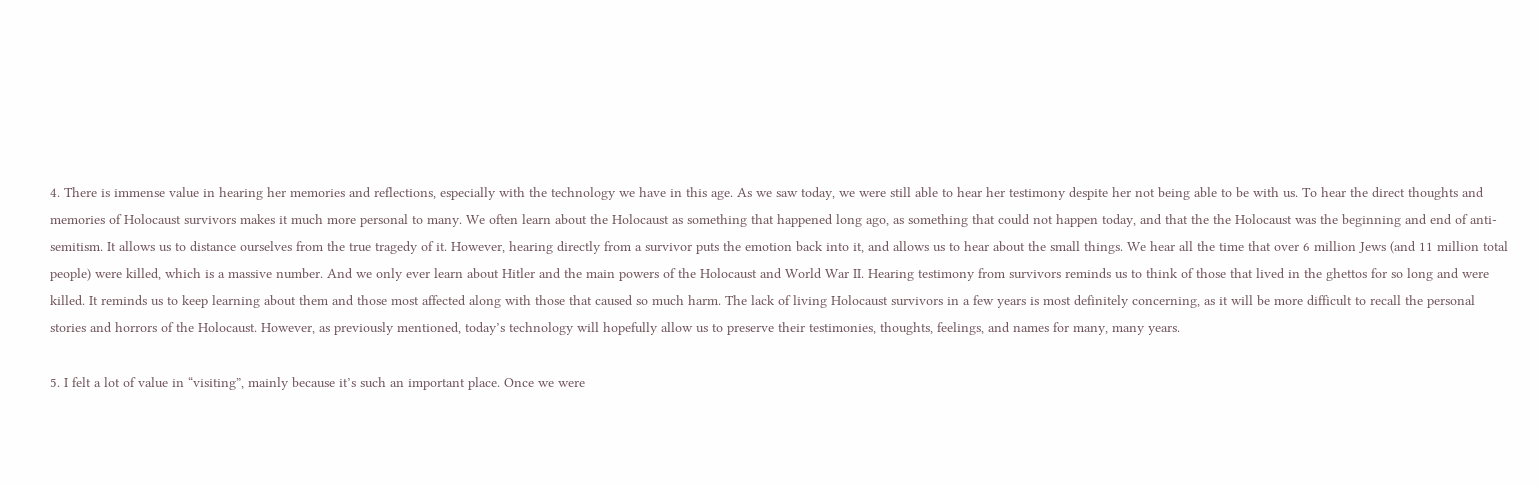4. There is immense value in hearing her memories and reflections, especially with the technology we have in this age. As we saw today, we were still able to hear her testimony despite her not being able to be with us. To hear the direct thoughts and memories of Holocaust survivors makes it much more personal to many. We often learn about the Holocaust as something that happened long ago, as something that could not happen today, and that the the Holocaust was the beginning and end of anti-semitism. It allows us to distance ourselves from the true tragedy of it. However, hearing directly from a survivor puts the emotion back into it, and allows us to hear about the small things. We hear all the time that over 6 million Jews (and 11 million total people) were killed, which is a massive number. And we only ever learn about Hitler and the main powers of the Holocaust and World War II. Hearing testimony from survivors reminds us to think of those that lived in the ghettos for so long and were killed. It reminds us to keep learning about them and those most affected along with those that caused so much harm. The lack of living Holocaust survivors in a few years is most definitely concerning, as it will be more difficult to recall the personal stories and horrors of the Holocaust. However, as previously mentioned, today’s technology will hopefully allow us to preserve their testimonies, thoughts, feelings, and names for many, many years.

5. I felt a lot of value in “visiting”, mainly because it’s such an important place. Once we were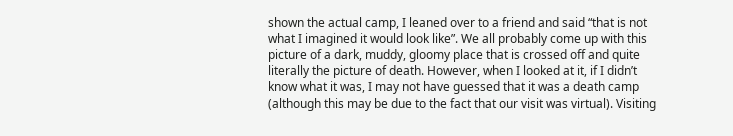shown the actual camp, I leaned over to a friend and said “that is not what I imagined it would look like”. We all probably come up with this picture of a dark, muddy, gloomy place that is crossed off and quite literally the picture of death. However, when I looked at it, if I didn’t know what it was, I may not have guessed that it was a death camp (although this may be due to the fact that our visit was virtual). Visiting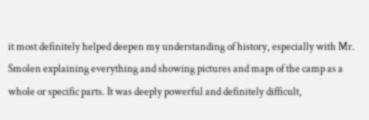it most definitely helped deepen my understanding of history, especially with Mr. Smolen explaining everything and showing pictures and maps of the camp as a whole or specific parts. It was deeply powerful and definitely difficult,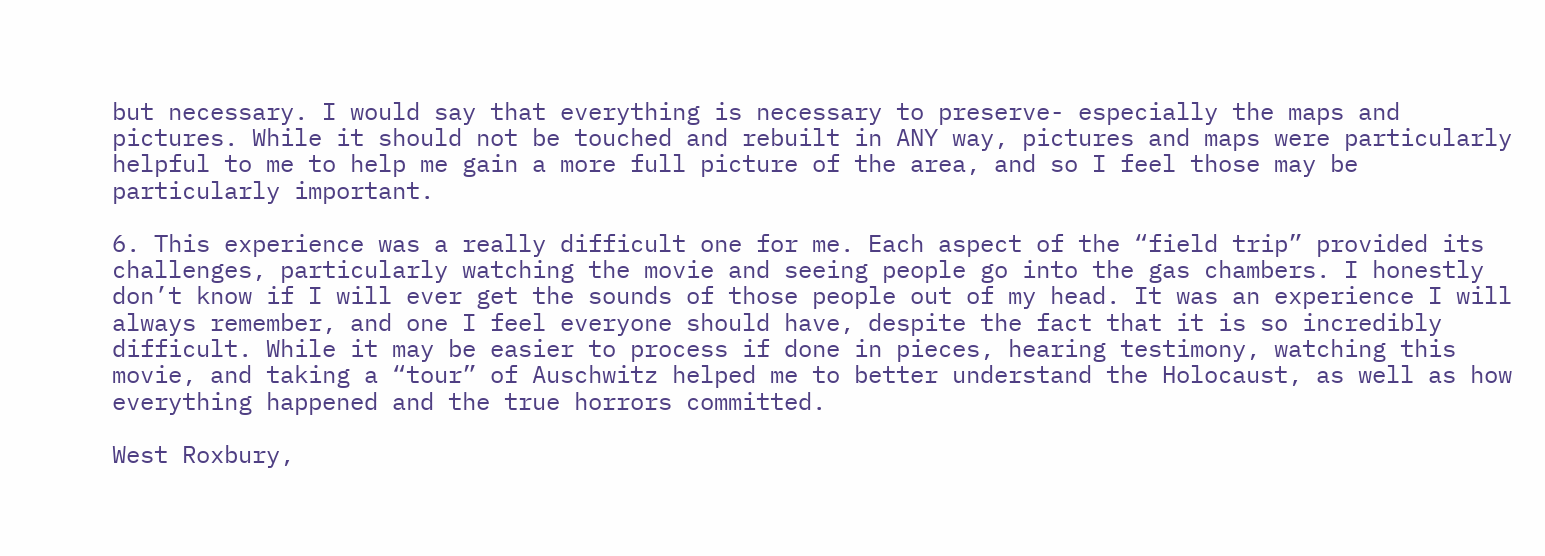but necessary. I would say that everything is necessary to preserve- especially the maps and pictures. While it should not be touched and rebuilt in ANY way, pictures and maps were particularly helpful to me to help me gain a more full picture of the area, and so I feel those may be particularly important.

6. This experience was a really difficult one for me. Each aspect of the “field trip” provided its challenges, particularly watching the movie and seeing people go into the gas chambers. I honestly don’t know if I will ever get the sounds of those people out of my head. It was an experience I will always remember, and one I feel everyone should have, despite the fact that it is so incredibly difficult. While it may be easier to process if done in pieces, hearing testimony, watching this movie, and taking a “tour” of Auschwitz helped me to better understand the Holocaust, as well as how everything happened and the true horrors committed.

West Roxbury,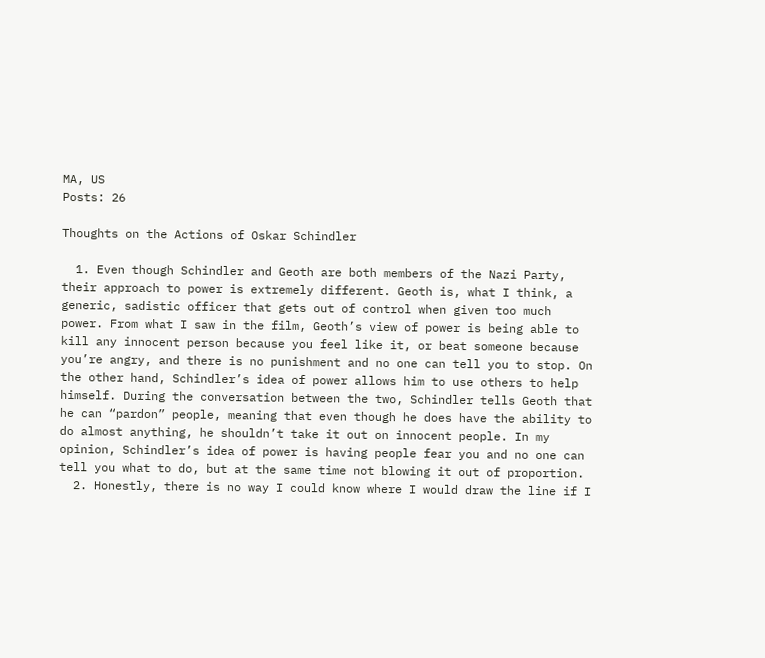MA, US
Posts: 26

Thoughts on the Actions of Oskar Schindler

  1. Even though Schindler and Geoth are both members of the Nazi Party, their approach to power is extremely different. Geoth is, what I think, a generic, sadistic officer that gets out of control when given too much power. From what I saw in the film, Geoth’s view of power is being able to kill any innocent person because you feel like it, or beat someone because you’re angry, and there is no punishment and no one can tell you to stop. On the other hand, Schindler’s idea of power allows him to use others to help himself. During the conversation between the two, Schindler tells Geoth that he can “pardon” people, meaning that even though he does have the ability to do almost anything, he shouldn’t take it out on innocent people. In my opinion, Schindler’s idea of power is having people fear you and no one can tell you what to do, but at the same time not blowing it out of proportion.
  2. Honestly, there is no way I could know where I would draw the line if I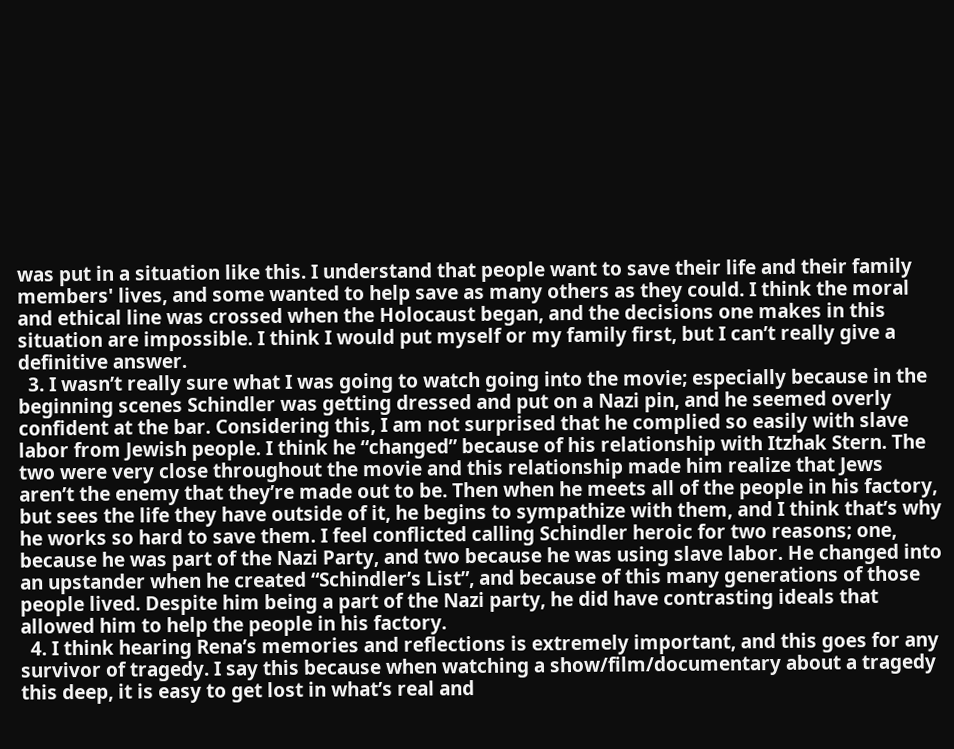was put in a situation like this. I understand that people want to save their life and their family members' lives, and some wanted to help save as many others as they could. I think the moral and ethical line was crossed when the Holocaust began, and the decisions one makes in this situation are impossible. I think I would put myself or my family first, but I can’t really give a definitive answer.
  3. I wasn’t really sure what I was going to watch going into the movie; especially because in the beginning scenes Schindler was getting dressed and put on a Nazi pin, and he seemed overly confident at the bar. Considering this, I am not surprised that he complied so easily with slave labor from Jewish people. I think he “changed” because of his relationship with Itzhak Stern. The two were very close throughout the movie and this relationship made him realize that Jews aren’t the enemy that they’re made out to be. Then when he meets all of the people in his factory, but sees the life they have outside of it, he begins to sympathize with them, and I think that’s why he works so hard to save them. I feel conflicted calling Schindler heroic for two reasons; one, because he was part of the Nazi Party, and two because he was using slave labor. He changed into an upstander when he created “Schindler’s List”, and because of this many generations of those people lived. Despite him being a part of the Nazi party, he did have contrasting ideals that allowed him to help the people in his factory.
  4. I think hearing Rena’s memories and reflections is extremely important, and this goes for any survivor of tragedy. I say this because when watching a show/film/documentary about a tragedy this deep, it is easy to get lost in what’s real and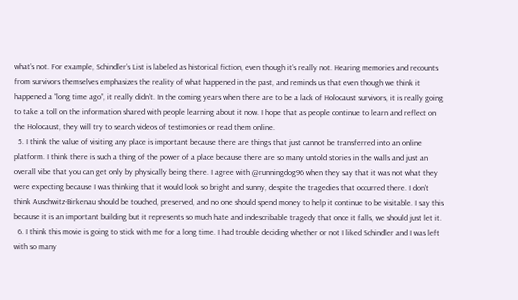what’s not. For example, Schindler’s List is labeled as historical fiction, even though it’s really not. Hearing memories and recounts from survivors themselves emphasizes the reality of what happened in the past, and reminds us that even though we think it happened a “long time ago”, it really didn’t. In the coming years when there are to be a lack of Holocaust survivors, it is really going to take a toll on the information shared with people learning about it now. I hope that as people continue to learn and reflect on the Holocaust, they will try to search videos of testimonies or read them online.
  5. I think the value of visiting any place is important because there are things that just cannot be transferred into an online platform. I think there is such a thing of the power of a place because there are so many untold stories in the walls and just an overall vibe that you can get only by physically being there. I agree with @runningdog96 when they say that it was not what they were expecting because I was thinking that it would look so bright and sunny, despite the tragedies that occurred there. I don’t think Auschwitz-Birkenau should be touched, preserved, and no one should spend money to help it continue to be visitable. I say this because it is an important building but it represents so much hate and indescribable tragedy that once it falls, we should just let it.
  6. I think this movie is going to stick with me for a long time. I had trouble deciding whether or not I liked Schindler and I was left with so many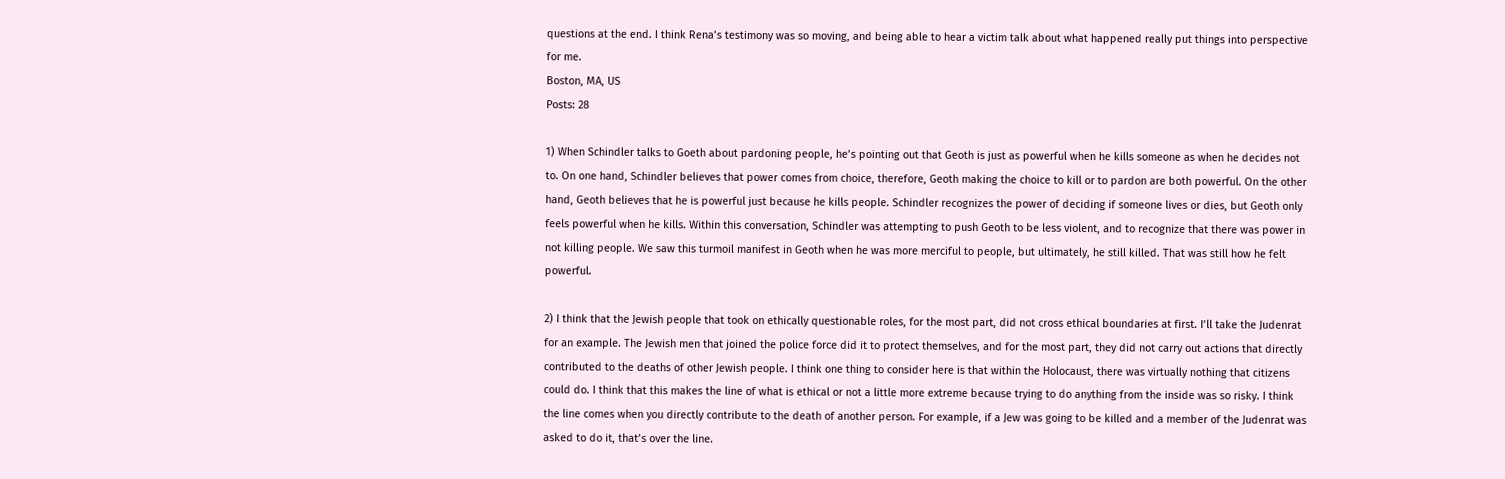questions at the end. I think Rena’s testimony was so moving, and being able to hear a victim talk about what happened really put things into perspective for me.
Boston, MA, US
Posts: 28

1) When Schindler talks to Goeth about pardoning people, he’s pointing out that Geoth is just as powerful when he kills someone as when he decides not to. On one hand, Schindler believes that power comes from choice, therefore, Geoth making the choice to kill or to pardon are both powerful. On the other hand, Geoth believes that he is powerful just because he kills people. Schindler recognizes the power of deciding if someone lives or dies, but Geoth only feels powerful when he kills. Within this conversation, Schindler was attempting to push Geoth to be less violent, and to recognize that there was power in not killing people. We saw this turmoil manifest in Geoth when he was more merciful to people, but ultimately, he still killed. That was still how he felt powerful.

2) I think that the Jewish people that took on ethically questionable roles, for the most part, did not cross ethical boundaries at first. I’ll take the Judenrat for an example. The Jewish men that joined the police force did it to protect themselves, and for the most part, they did not carry out actions that directly contributed to the deaths of other Jewish people. I think one thing to consider here is that within the Holocaust, there was virtually nothing that citizens could do. I think that this makes the line of what is ethical or not a little more extreme because trying to do anything from the inside was so risky. I think the line comes when you directly contribute to the death of another person. For example, if a Jew was going to be killed and a member of the Judenrat was asked to do it, that’s over the line.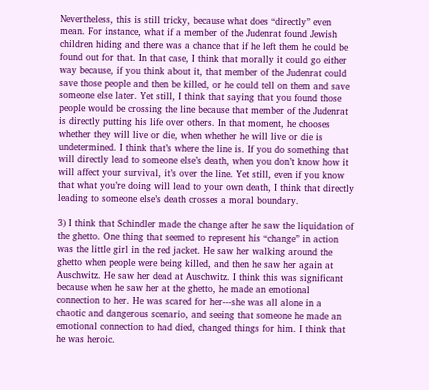Nevertheless, this is still tricky, because what does “directly” even mean. For instance, what if a member of the Judenrat found Jewish children hiding and there was a chance that if he left them he could be found out for that. In that case, I think that morally it could go either way because, if you think about it, that member of the Judenrat could save those people and then be killed, or he could tell on them and save someone else later. Yet still, I think that saying that you found those people would be crossing the line because that member of the Judenrat is directly putting his life over others. In that moment, he chooses whether they will live or die, when whether he will live or die is undetermined. I think that’s where the line is. If you do something that will directly lead to someone else’s death, when you don’t know how it will affect your survival, it’s over the line. Yet still, even if you know that what you’re doing will lead to your own death, I think that directly leading to someone else’s death crosses a moral boundary.

3) I think that Schindler made the change after he saw the liquidation of the ghetto. One thing that seemed to represent his “change” in action was the little girl in the red jacket. He saw her walking around the ghetto when people were being killed, and then he saw her again at Auschwitz. He saw her dead at Auschwitz. I think this was significant because when he saw her at the ghetto, he made an emotional connection to her. He was scared for her---she was all alone in a chaotic and dangerous scenario, and seeing that someone he made an emotional connection to had died, changed things for him. I think that he was heroic.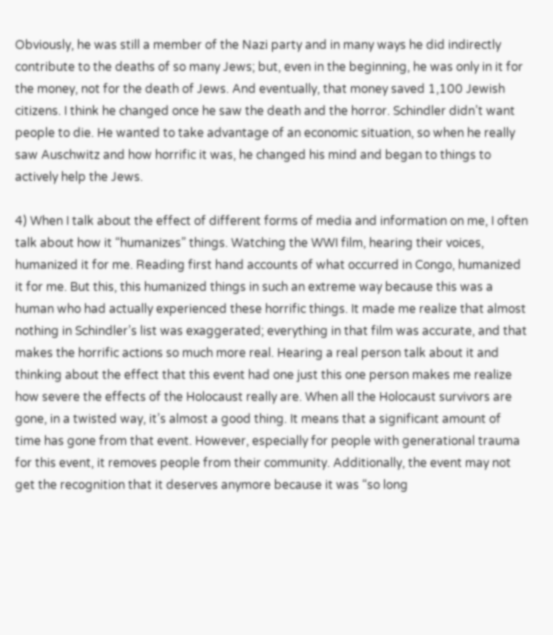Obviously, he was still a member of the Nazi party and in many ways he did indirectly contribute to the deaths of so many Jews; but, even in the beginning, he was only in it for the money, not for the death of Jews. And eventually, that money saved 1,100 Jewish citizens. I think he changed once he saw the death and the horror. Schindler didn’t want people to die. He wanted to take advantage of an economic situation, so when he really saw Auschwitz and how horrific it was, he changed his mind and began to things to actively help the Jews.

4) When I talk about the effect of different forms of media and information on me, I often talk about how it “humanizes” things. Watching the WWI film, hearing their voices, humanized it for me. Reading first hand accounts of what occurred in Congo, humanized it for me. But this, this humanized things in such an extreme way because this was a human who had actually experienced these horrific things. It made me realize that almost nothing in Schindler’s list was exaggerated; everything in that film was accurate, and that makes the horrific actions so much more real. Hearing a real person talk about it and thinking about the effect that this event had one just this one person makes me realize how severe the effects of the Holocaust really are. When all the Holocaust survivors are gone, in a twisted way, it’s almost a good thing. It means that a significant amount of time has gone from that event. However, especially for people with generational trauma for this event, it removes people from their community. Additionally, the event may not get the recognition that it deserves anymore because it was “so long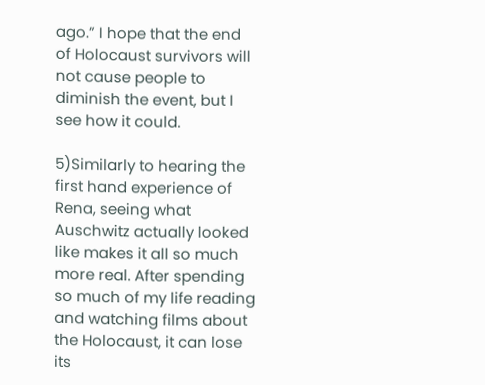ago.” I hope that the end of Holocaust survivors will not cause people to diminish the event, but I see how it could.

5)Similarly to hearing the first hand experience of Rena, seeing what Auschwitz actually looked like makes it all so much more real. After spending so much of my life reading and watching films about the Holocaust, it can lose its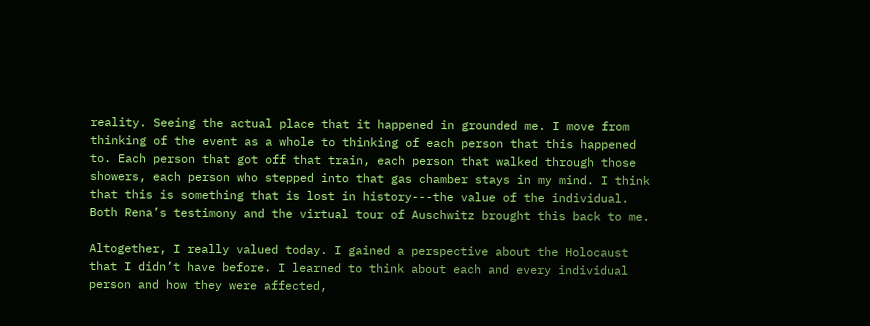reality. Seeing the actual place that it happened in grounded me. I move from thinking of the event as a whole to thinking of each person that this happened to. Each person that got off that train, each person that walked through those showers, each person who stepped into that gas chamber stays in my mind. I think that this is something that is lost in history---the value of the individual. Both Rena’s testimony and the virtual tour of Auschwitz brought this back to me.

Altogether, I really valued today. I gained a perspective about the Holocaust that I didn’t have before. I learned to think about each and every individual person and how they were affected,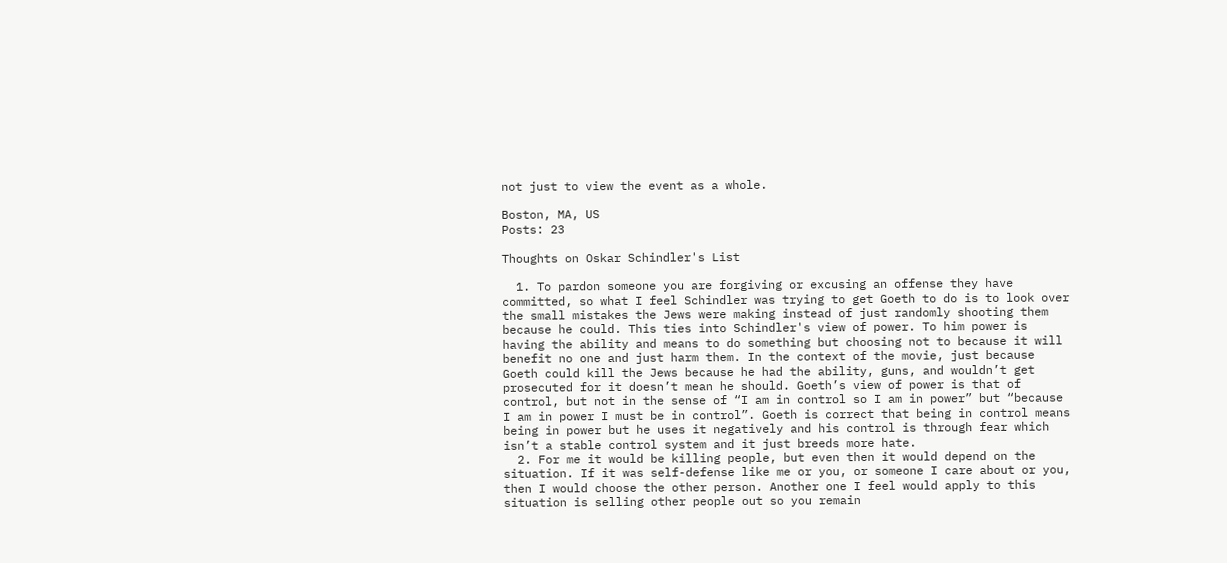not just to view the event as a whole.

Boston, MA, US
Posts: 23

Thoughts on Oskar Schindler's List

  1. To pardon someone you are forgiving or excusing an offense they have committed, so what I feel Schindler was trying to get Goeth to do is to look over the small mistakes the Jews were making instead of just randomly shooting them because he could. This ties into Schindler's view of power. To him power is having the ability and means to do something but choosing not to because it will benefit no one and just harm them. In the context of the movie, just because Goeth could kill the Jews because he had the ability, guns, and wouldn’t get prosecuted for it doesn’t mean he should. Goeth’s view of power is that of control, but not in the sense of “I am in control so I am in power” but “because I am in power I must be in control”. Goeth is correct that being in control means being in power but he uses it negatively and his control is through fear which isn’t a stable control system and it just breeds more hate.
  2. For me it would be killing people, but even then it would depend on the situation. If it was self-defense like me or you, or someone I care about or you, then I would choose the other person. Another one I feel would apply to this situation is selling other people out so you remain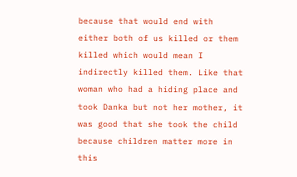because that would end with either both of us killed or them killed which would mean I indirectly killed them. Like that woman who had a hiding place and took Danka but not her mother, it was good that she took the child because children matter more in this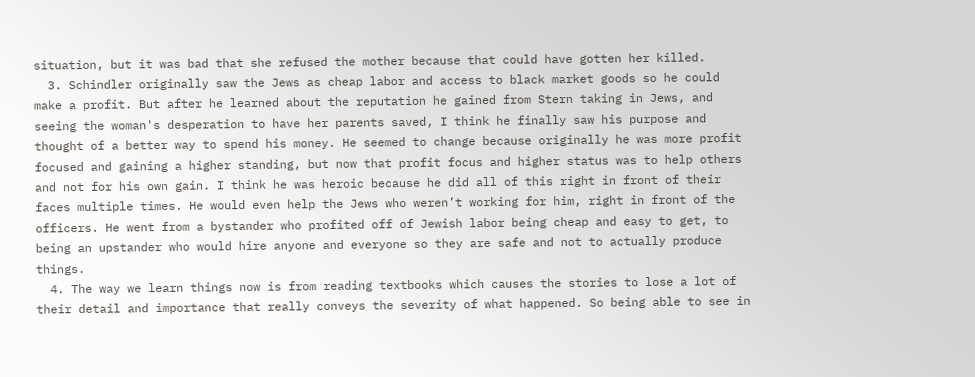situation, but it was bad that she refused the mother because that could have gotten her killed.
  3. Schindler originally saw the Jews as cheap labor and access to black market goods so he could make a profit. But after he learned about the reputation he gained from Stern taking in Jews, and seeing the woman's desperation to have her parents saved, I think he finally saw his purpose and thought of a better way to spend his money. He seemed to change because originally he was more profit focused and gaining a higher standing, but now that profit focus and higher status was to help others and not for his own gain. I think he was heroic because he did all of this right in front of their faces multiple times. He would even help the Jews who weren’t working for him, right in front of the officers. He went from a bystander who profited off of Jewish labor being cheap and easy to get, to being an upstander who would hire anyone and everyone so they are safe and not to actually produce things.
  4. The way we learn things now is from reading textbooks which causes the stories to lose a lot of their detail and importance that really conveys the severity of what happened. So being able to see in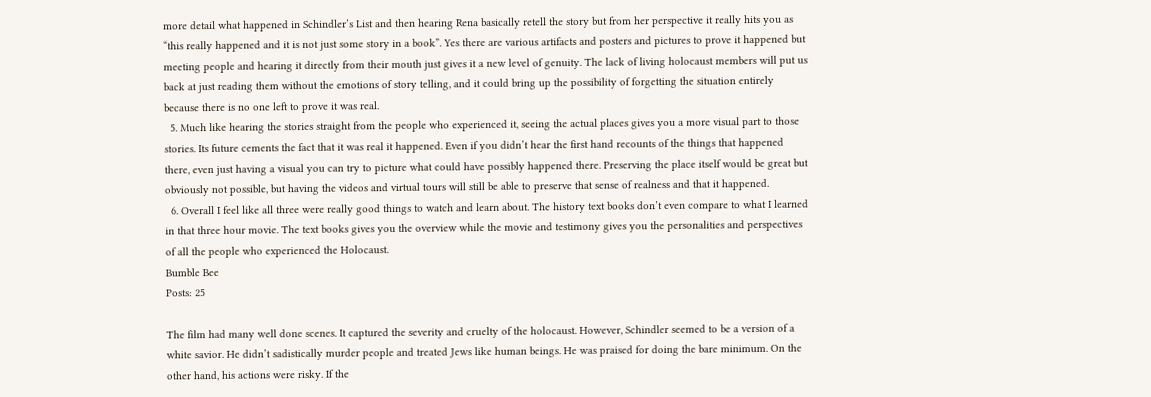more detail what happened in Schindler’s List and then hearing Rena basically retell the story but from her perspective it really hits you as “this really happened and it is not just some story in a book”. Yes there are various artifacts and posters and pictures to prove it happened but meeting people and hearing it directly from their mouth just gives it a new level of genuity. The lack of living holocaust members will put us back at just reading them without the emotions of story telling, and it could bring up the possibility of forgetting the situation entirely because there is no one left to prove it was real.
  5. Much like hearing the stories straight from the people who experienced it, seeing the actual places gives you a more visual part to those stories. Its future cements the fact that it was real it happened. Even if you didn’t hear the first hand recounts of the things that happened there, even just having a visual you can try to picture what could have possibly happened there. Preserving the place itself would be great but obviously not possible, but having the videos and virtual tours will still be able to preserve that sense of realness and that it happened.
  6. Overall I feel like all three were really good things to watch and learn about. The history text books don’t even compare to what I learned in that three hour movie. The text books gives you the overview while the movie and testimony gives you the personalities and perspectives of all the people who experienced the Holocaust.
Bumble Bee
Posts: 25

The film had many well done scenes. It captured the severity and cruelty of the holocaust. However, Schindler seemed to be a version of a white savior. He didn’t sadistically murder people and treated Jews like human beings. He was praised for doing the bare minimum. On the other hand, his actions were risky. If the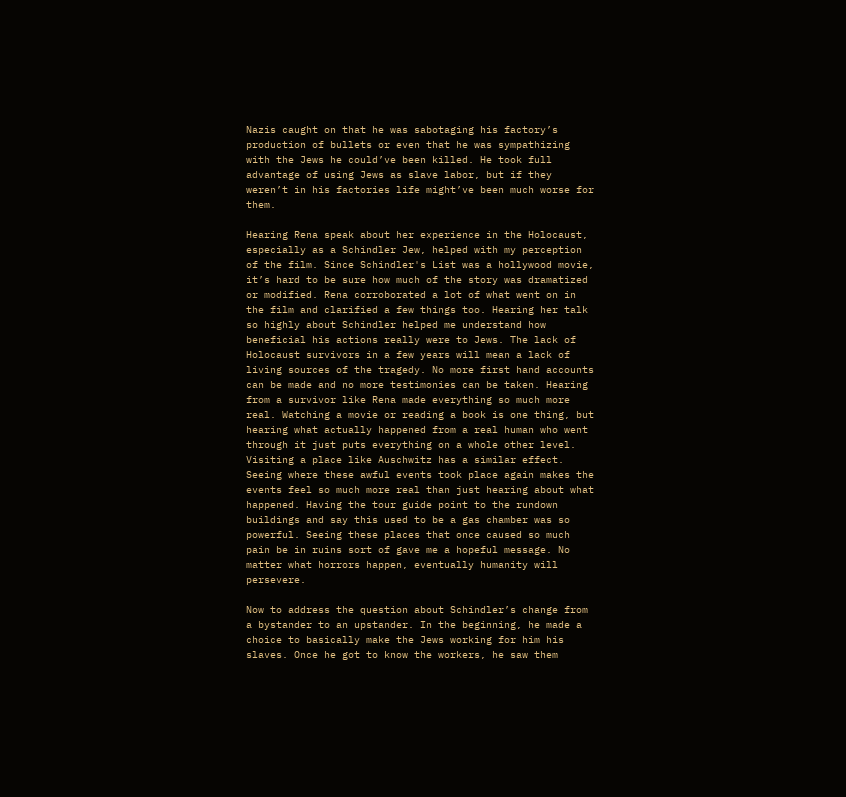Nazis caught on that he was sabotaging his factory’s production of bullets or even that he was sympathizing with the Jews he could’ve been killed. He took full advantage of using Jews as slave labor, but if they weren’t in his factories life might’ve been much worse for them.

Hearing Rena speak about her experience in the Holocaust, especially as a Schindler Jew, helped with my perception of the film. Since Schindler's List was a hollywood movie, it’s hard to be sure how much of the story was dramatized or modified. Rena corroborated a lot of what went on in the film and clarified a few things too. Hearing her talk so highly about Schindler helped me understand how beneficial his actions really were to Jews. The lack of Holocaust survivors in a few years will mean a lack of living sources of the tragedy. No more first hand accounts can be made and no more testimonies can be taken. Hearing from a survivor like Rena made everything so much more real. Watching a movie or reading a book is one thing, but hearing what actually happened from a real human who went through it just puts everything on a whole other level. Visiting a place like Auschwitz has a similar effect. Seeing where these awful events took place again makes the events feel so much more real than just hearing about what happened. Having the tour guide point to the rundown buildings and say this used to be a gas chamber was so powerful. Seeing these places that once caused so much pain be in ruins sort of gave me a hopeful message. No matter what horrors happen, eventually humanity will persevere.

Now to address the question about Schindler’s change from a bystander to an upstander. In the beginning, he made a choice to basically make the Jews working for him his slaves. Once he got to know the workers, he saw them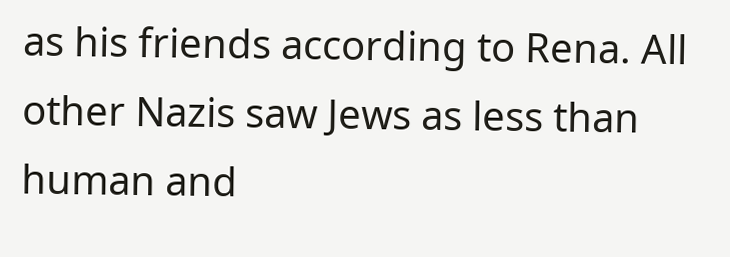as his friends according to Rena. All other Nazis saw Jews as less than human and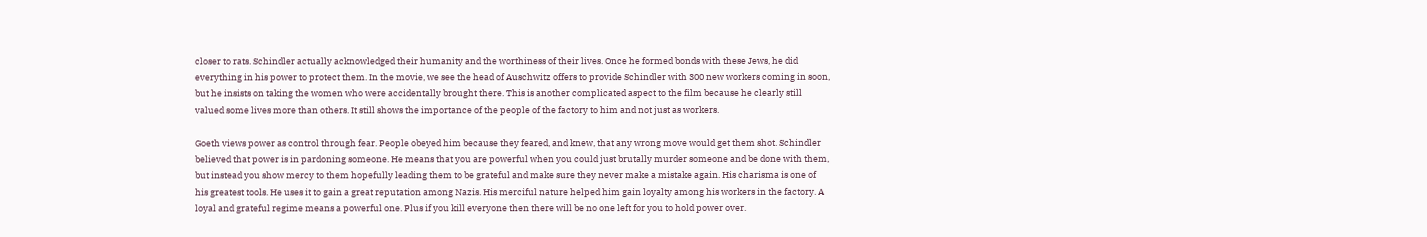closer to rats. Schindler actually acknowledged their humanity and the worthiness of their lives. Once he formed bonds with these Jews, he did everything in his power to protect them. In the movie, we see the head of Auschwitz offers to provide Schindler with 300 new workers coming in soon, but he insists on taking the women who were accidentally brought there. This is another complicated aspect to the film because he clearly still valued some lives more than others. It still shows the importance of the people of the factory to him and not just as workers.

Goeth views power as control through fear. People obeyed him because they feared, and knew, that any wrong move would get them shot. Schindler believed that power is in pardoning someone. He means that you are powerful when you could just brutally murder someone and be done with them, but instead you show mercy to them hopefully leading them to be grateful and make sure they never make a mistake again. His charisma is one of his greatest tools. He uses it to gain a great reputation among Nazis. His merciful nature helped him gain loyalty among his workers in the factory. A loyal and grateful regime means a powerful one. Plus if you kill everyone then there will be no one left for you to hold power over.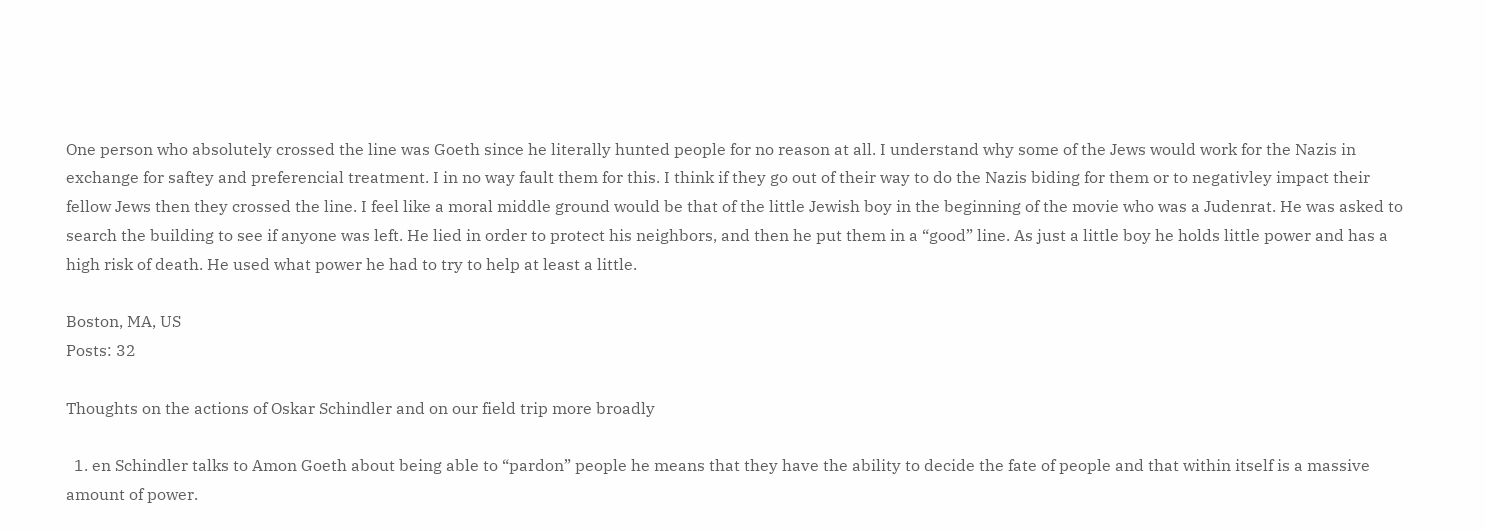One person who absolutely crossed the line was Goeth since he literally hunted people for no reason at all. I understand why some of the Jews would work for the Nazis in exchange for saftey and preferencial treatment. I in no way fault them for this. I think if they go out of their way to do the Nazis biding for them or to negativley impact their fellow Jews then they crossed the line. I feel like a moral middle ground would be that of the little Jewish boy in the beginning of the movie who was a Judenrat. He was asked to search the building to see if anyone was left. He lied in order to protect his neighbors, and then he put them in a “good” line. As just a little boy he holds little power and has a high risk of death. He used what power he had to try to help at least a little.

Boston, MA, US
Posts: 32

Thoughts on the actions of Oskar Schindler and on our field trip more broadly

  1. en Schindler talks to Amon Goeth about being able to “pardon” people he means that they have the ability to decide the fate of people and that within itself is a massive amount of power.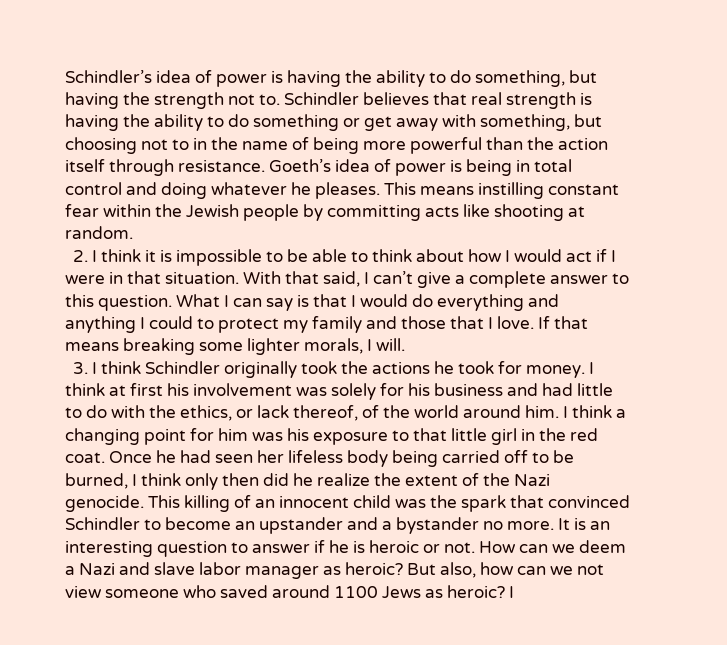Schindler’s idea of power is having the ability to do something, but having the strength not to. Schindler believes that real strength is having the ability to do something or get away with something, but choosing not to in the name of being more powerful than the action itself through resistance. Goeth’s idea of power is being in total control and doing whatever he pleases. This means instilling constant fear within the Jewish people by committing acts like shooting at random.
  2. I think it is impossible to be able to think about how I would act if I were in that situation. With that said, I can’t give a complete answer to this question. What I can say is that I would do everything and anything I could to protect my family and those that I love. If that means breaking some lighter morals, I will.
  3. I think Schindler originally took the actions he took for money. I think at first his involvement was solely for his business and had little to do with the ethics, or lack thereof, of the world around him. I think a changing point for him was his exposure to that little girl in the red coat. Once he had seen her lifeless body being carried off to be burned, I think only then did he realize the extent of the Nazi genocide. This killing of an innocent child was the spark that convinced Schindler to become an upstander and a bystander no more. It is an interesting question to answer if he is heroic or not. How can we deem a Nazi and slave labor manager as heroic? But also, how can we not view someone who saved around 1100 Jews as heroic? I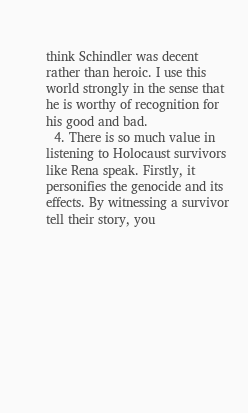think Schindler was decent rather than heroic. I use this world strongly in the sense that he is worthy of recognition for his good and bad.
  4. There is so much value in listening to Holocaust survivors like Rena speak. Firstly, it personifies the genocide and its effects. By witnessing a survivor tell their story, you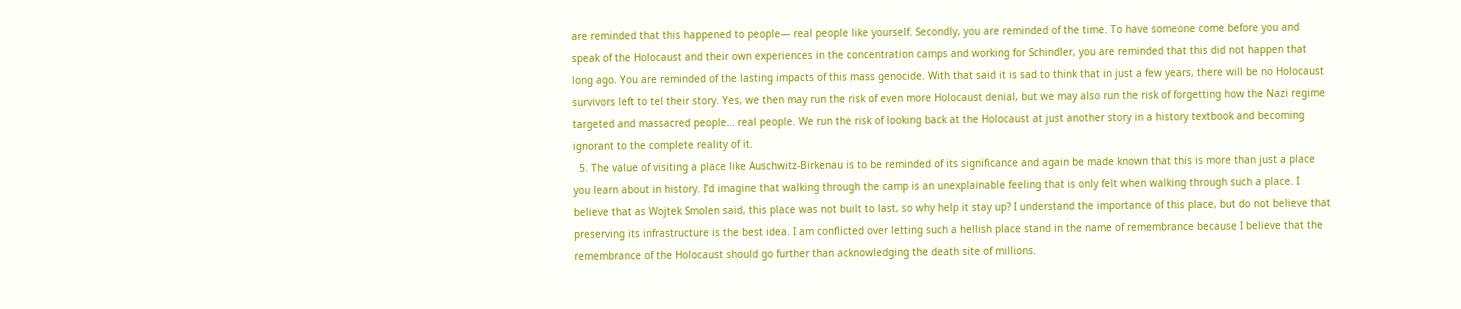are reminded that this happened to people— real people like yourself. Secondly, you are reminded of the time. To have someone come before you and speak of the Holocaust and their own experiences in the concentration camps and working for Schindler, you are reminded that this did not happen that long ago. You are reminded of the lasting impacts of this mass genocide. With that said it is sad to think that in just a few years, there will be no Holocaust survivors left to tel their story. Yes, we then may run the risk of even more Holocaust denial, but we may also run the risk of forgetting how the Nazi regime targeted and massacred people… real people. We run the risk of looking back at the Holocaust at just another story in a history textbook and becoming ignorant to the complete reality of it.
  5. The value of visiting a place like Auschwitz-Birkenau is to be reminded of its significance and again be made known that this is more than just a place you learn about in history. I’d imagine that walking through the camp is an unexplainable feeling that is only felt when walking through such a place. I believe that as Wojtek Smolen said, this place was not built to last, so why help it stay up? I understand the importance of this place, but do not believe that preserving its infrastructure is the best idea. I am conflicted over letting such a hellish place stand in the name of remembrance because I believe that the remembrance of the Holocaust should go further than acknowledging the death site of millions.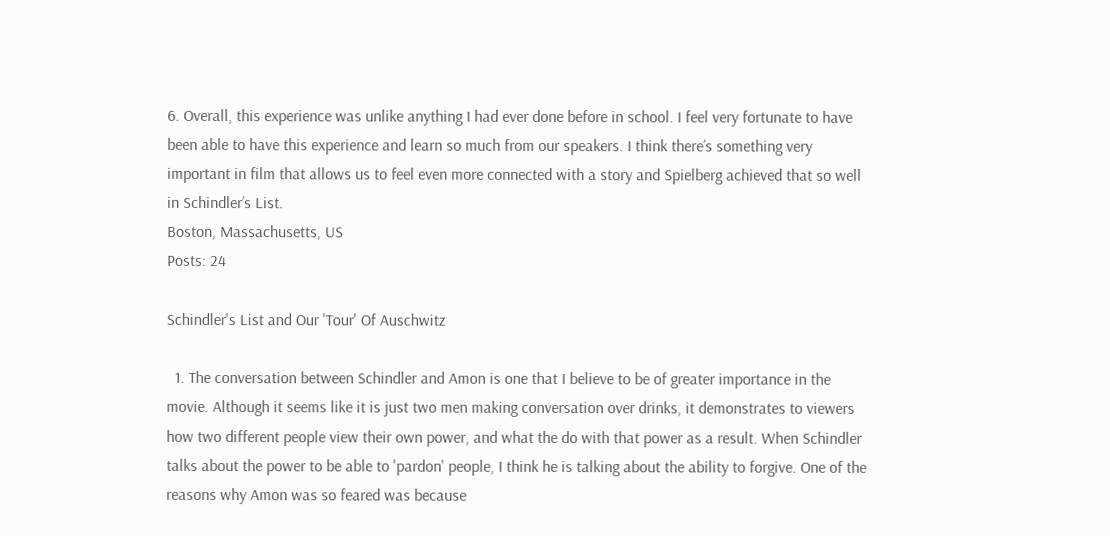6. Overall, this experience was unlike anything I had ever done before in school. I feel very fortunate to have been able to have this experience and learn so much from our speakers. I think there’s something very important in film that allows us to feel even more connected with a story and Spielberg achieved that so well in Schindler’s List.
Boston, Massachusetts, US
Posts: 24

Schindler's List and Our 'Tour' Of Auschwitz

  1. The conversation between Schindler and Amon is one that I believe to be of greater importance in the movie. Although it seems like it is just two men making conversation over drinks, it demonstrates to viewers how two different people view their own power, and what the do with that power as a result. When Schindler talks about the power to be able to 'pardon' people, I think he is talking about the ability to forgive. One of the reasons why Amon was so feared was because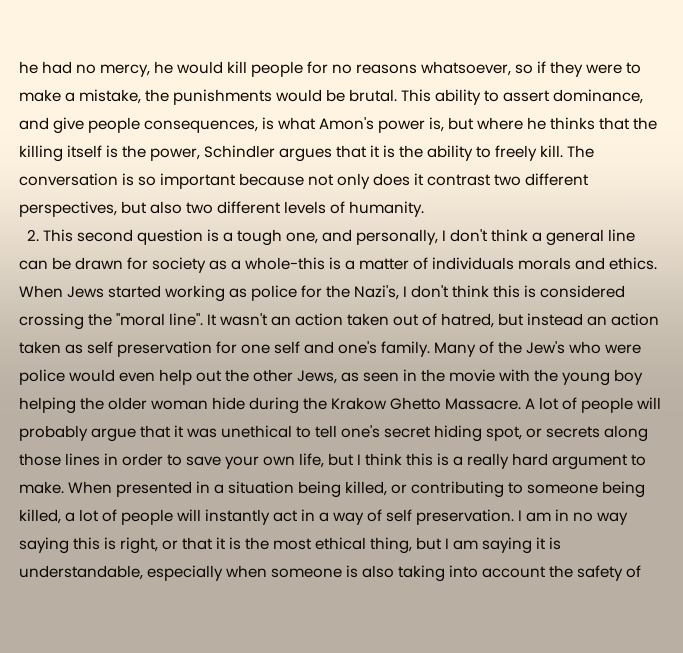he had no mercy, he would kill people for no reasons whatsoever, so if they were to make a mistake, the punishments would be brutal. This ability to assert dominance, and give people consequences, is what Amon's power is, but where he thinks that the killing itself is the power, Schindler argues that it is the ability to freely kill. The conversation is so important because not only does it contrast two different perspectives, but also two different levels of humanity.
  2. This second question is a tough one, and personally, I don't think a general line can be drawn for society as a whole-this is a matter of individuals morals and ethics. When Jews started working as police for the Nazi's, I don't think this is considered crossing the "moral line". It wasn't an action taken out of hatred, but instead an action taken as self preservation for one self and one's family. Many of the Jew's who were police would even help out the other Jews, as seen in the movie with the young boy helping the older woman hide during the Krakow Ghetto Massacre. A lot of people will probably argue that it was unethical to tell one's secret hiding spot, or secrets along those lines in order to save your own life, but I think this is a really hard argument to make. When presented in a situation being killed, or contributing to someone being killed, a lot of people will instantly act in a way of self preservation. I am in no way saying this is right, or that it is the most ethical thing, but I am saying it is understandable, especially when someone is also taking into account the safety of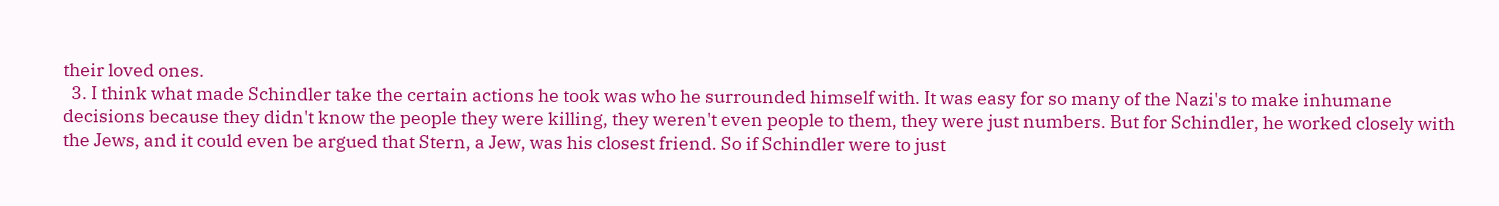their loved ones.
  3. I think what made Schindler take the certain actions he took was who he surrounded himself with. It was easy for so many of the Nazi's to make inhumane decisions because they didn't know the people they were killing, they weren't even people to them, they were just numbers. But for Schindler, he worked closely with the Jews, and it could even be argued that Stern, a Jew, was his closest friend. So if Schindler were to just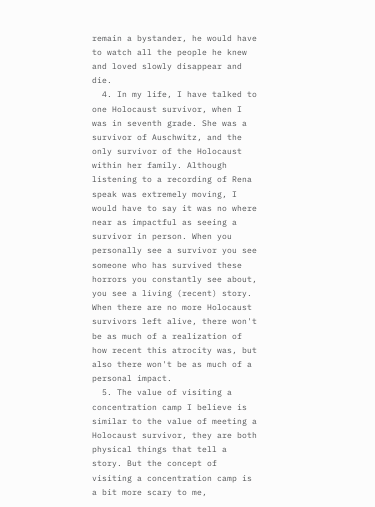remain a bystander, he would have to watch all the people he knew and loved slowly disappear and die.
  4. In my life, I have talked to one Holocaust survivor, when I was in seventh grade. She was a survivor of Auschwitz, and the only survivor of the Holocaust within her family. Although listening to a recording of Rena speak was extremely moving, I would have to say it was no where near as impactful as seeing a survivor in person. When you personally see a survivor you see someone who has survived these horrors you constantly see about, you see a living (recent) story. When there are no more Holocaust survivors left alive, there won't be as much of a realization of how recent this atrocity was, but also there won't be as much of a personal impact.
  5. The value of visiting a concentration camp I believe is similar to the value of meeting a Holocaust survivor, they are both physical things that tell a story. But the concept of visiting a concentration camp is a bit more scary to me,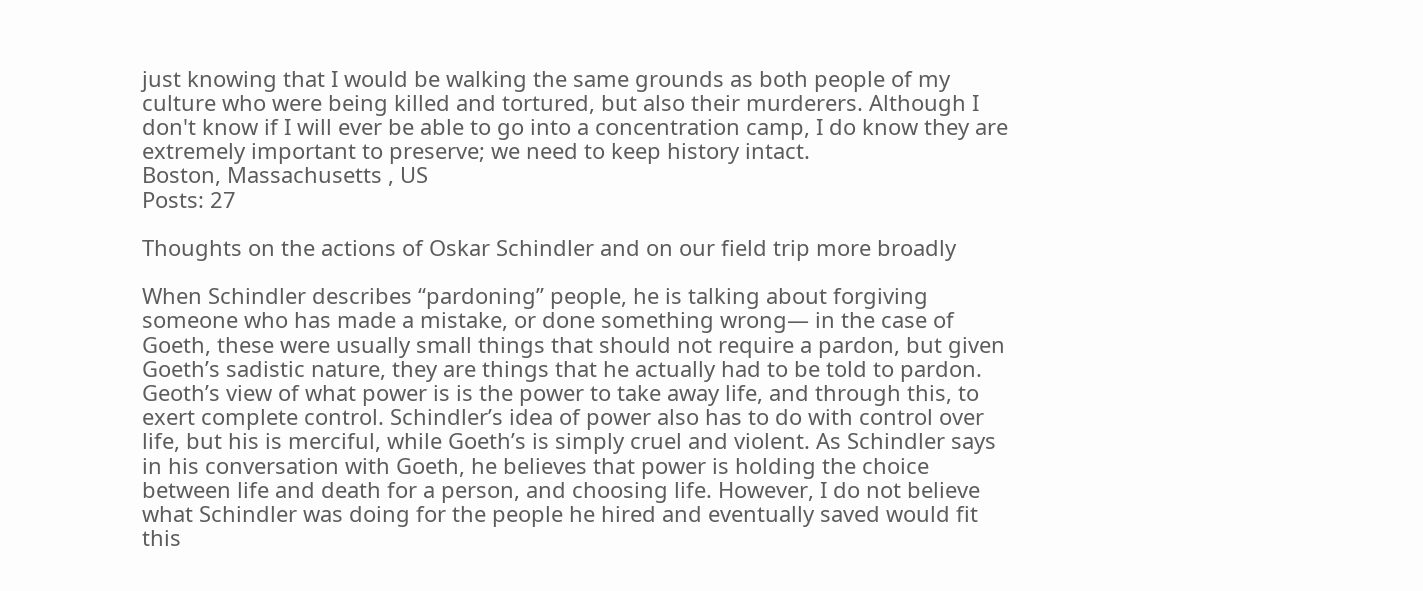just knowing that I would be walking the same grounds as both people of my culture who were being killed and tortured, but also their murderers. Although I don't know if I will ever be able to go into a concentration camp, I do know they are extremely important to preserve; we need to keep history intact.
Boston, Massachusetts , US
Posts: 27

Thoughts on the actions of Oskar Schindler and on our field trip more broadly

When Schindler describes “pardoning” people, he is talking about forgiving someone who has made a mistake, or done something wrong— in the case of Goeth, these were usually small things that should not require a pardon, but given Goeth’s sadistic nature, they are things that he actually had to be told to pardon. Geoth’s view of what power is is the power to take away life, and through this, to exert complete control. Schindler’s idea of power also has to do with control over life, but his is merciful, while Goeth’s is simply cruel and violent. As Schindler says in his conversation with Goeth, he believes that power is holding the choice between life and death for a person, and choosing life. However, I do not believe what Schindler was doing for the people he hired and eventually saved would fit this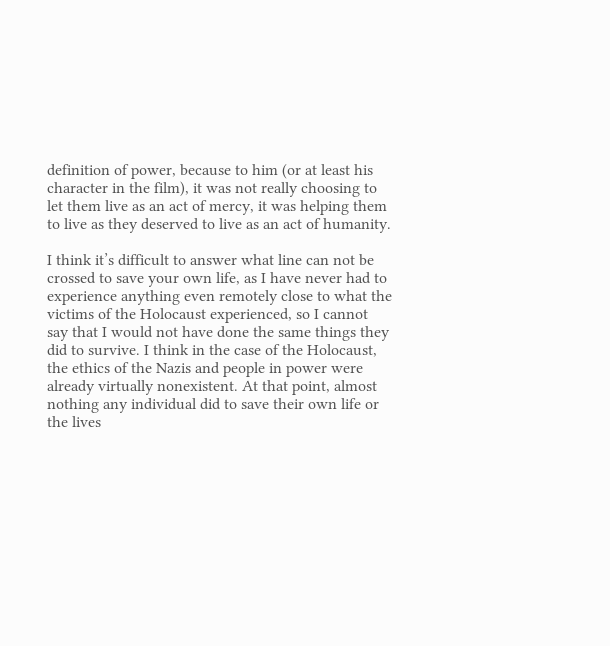definition of power, because to him (or at least his character in the film), it was not really choosing to let them live as an act of mercy, it was helping them to live as they deserved to live as an act of humanity.

I think it’s difficult to answer what line can not be crossed to save your own life, as I have never had to experience anything even remotely close to what the victims of the Holocaust experienced, so I cannot say that I would not have done the same things they did to survive. I think in the case of the Holocaust, the ethics of the Nazis and people in power were already virtually nonexistent. At that point, almost nothing any individual did to save their own life or the lives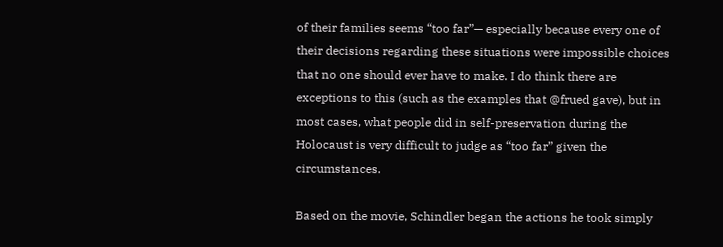of their families seems “too far”— especially because every one of their decisions regarding these situations were impossible choices that no one should ever have to make. I do think there are exceptions to this (such as the examples that @frued gave), but in most cases, what people did in self-preservation during the Holocaust is very difficult to judge as “too far” given the circumstances.

Based on the movie, Schindler began the actions he took simply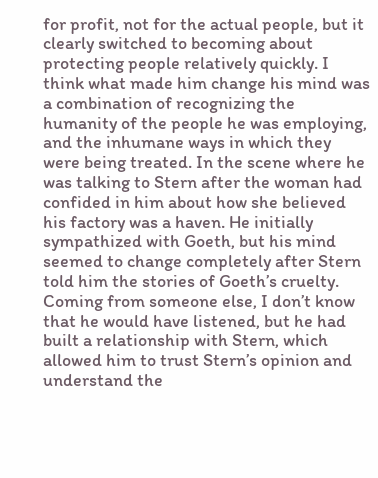for profit, not for the actual people, but it clearly switched to becoming about protecting people relatively quickly. I think what made him change his mind was a combination of recognizing the humanity of the people he was employing, and the inhumane ways in which they were being treated. In the scene where he was talking to Stern after the woman had confided in him about how she believed his factory was a haven. He initially sympathized with Goeth, but his mind seemed to change completely after Stern told him the stories of Goeth’s cruelty. Coming from someone else, I don’t know that he would have listened, but he had built a relationship with Stern, which allowed him to trust Stern’s opinion and understand the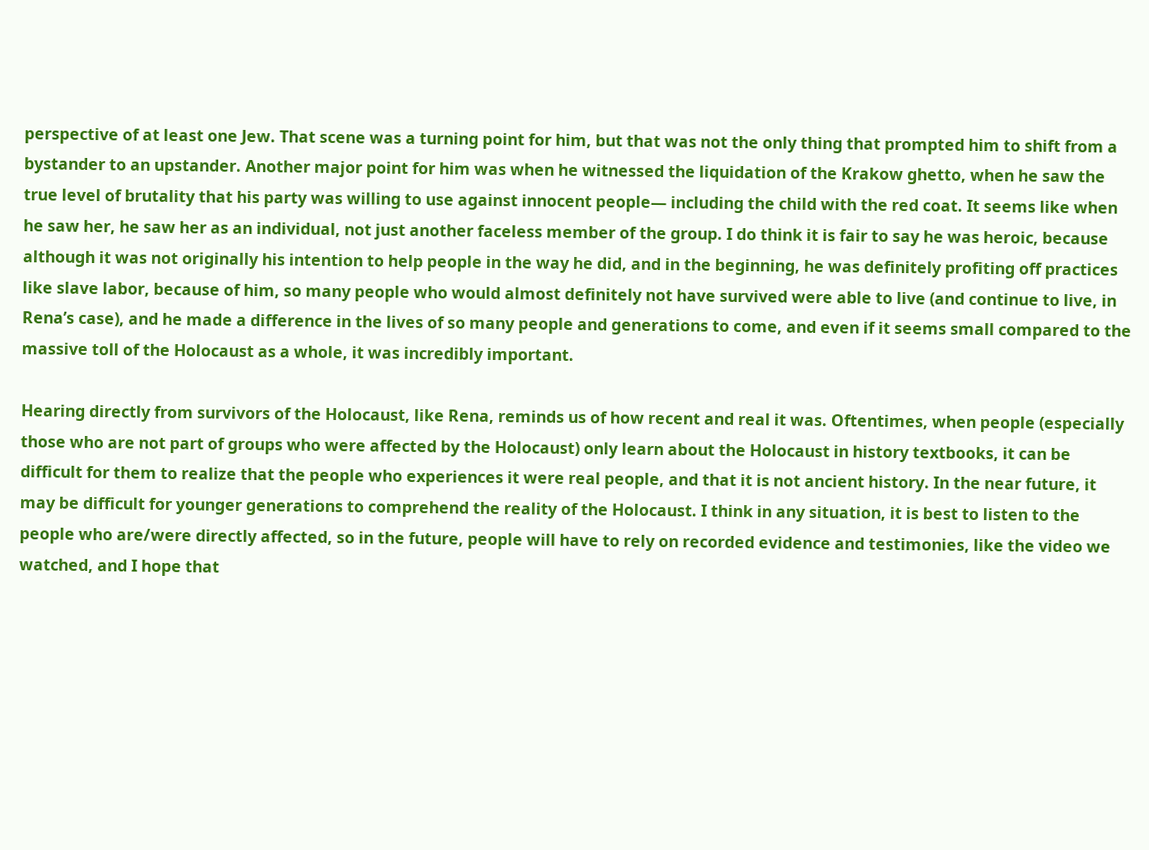perspective of at least one Jew. That scene was a turning point for him, but that was not the only thing that prompted him to shift from a bystander to an upstander. Another major point for him was when he witnessed the liquidation of the Krakow ghetto, when he saw the true level of brutality that his party was willing to use against innocent people— including the child with the red coat. It seems like when he saw her, he saw her as an individual, not just another faceless member of the group. I do think it is fair to say he was heroic, because although it was not originally his intention to help people in the way he did, and in the beginning, he was definitely profiting off practices like slave labor, because of him, so many people who would almost definitely not have survived were able to live (and continue to live, in Rena’s case), and he made a difference in the lives of so many people and generations to come, and even if it seems small compared to the massive toll of the Holocaust as a whole, it was incredibly important.

Hearing directly from survivors of the Holocaust, like Rena, reminds us of how recent and real it was. Oftentimes, when people (especially those who are not part of groups who were affected by the Holocaust) only learn about the Holocaust in history textbooks, it can be difficult for them to realize that the people who experiences it were real people, and that it is not ancient history. In the near future, it may be difficult for younger generations to comprehend the reality of the Holocaust. I think in any situation, it is best to listen to the people who are/were directly affected, so in the future, people will have to rely on recorded evidence and testimonies, like the video we watched, and I hope that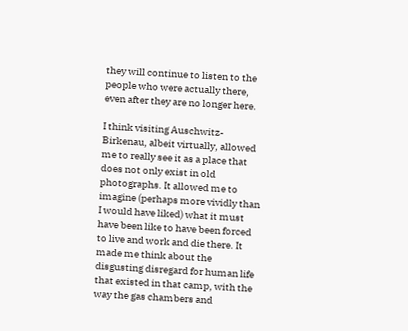they will continue to listen to the people who were actually there, even after they are no longer here.

I think visiting Auschwitz-Birkenau, albeit virtually, allowed me to really see it as a place that does not only exist in old photographs. It allowed me to imagine (perhaps more vividly than I would have liked) what it must have been like to have been forced to live and work and die there. It made me think about the disgusting disregard for human life that existed in that camp, with the way the gas chambers and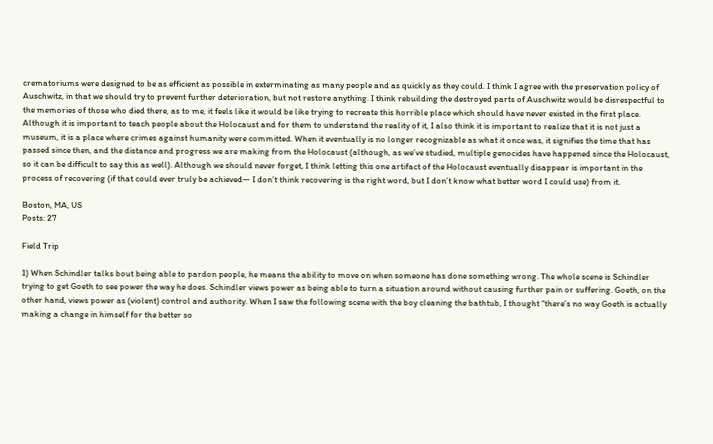crematoriums were designed to be as efficient as possible in exterminating as many people and as quickly as they could. I think I agree with the preservation policy of Auschwitz, in that we should try to prevent further deterioration, but not restore anything. I think rebuilding the destroyed parts of Auschwitz would be disrespectful to the memories of those who died there, as to me, it feels like it would be like trying to recreate this horrible place which should have never existed in the first place. Although it is important to teach people about the Holocaust and for them to understand the reality of it, I also think it is important to realize that it is not just a museum, it is a place where crimes against humanity were committed. When it eventually is no longer recognizable as what it once was, it signifies the time that has passed since then, and the distance and progress we are making from the Holocaust (although, as we’ve studied, multiple genocides have happened since the Holocaust, so it can be difficult to say this as well). Although we should never forget, I think letting this one artifact of the Holocaust eventually disappear is important in the process of recovering (if that could ever truly be achieved— I don’t think recovering is the right word, but I don’t know what better word I could use) from it.

Boston, MA, US
Posts: 27

Field Trip

1) When Schindler talks bout being able to pardon people, he means the ability to move on when someone has done something wrong. The whole scene is Schindler trying to get Goeth to see power the way he does. Schindler views power as being able to turn a situation around without causing further pain or suffering. Goeth, on the other hand, views power as (violent) control and authority. When I saw the following scene with the boy cleaning the bathtub, I thought “there’s no way Goeth is actually making a change in himself for the better so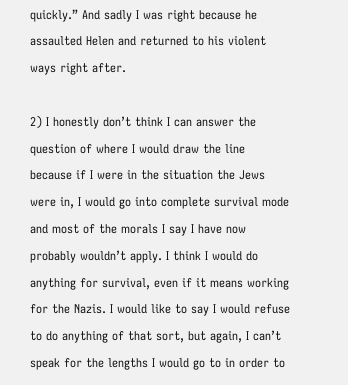quickly.” And sadly I was right because he assaulted Helen and returned to his violent ways right after.

2) I honestly don’t think I can answer the question of where I would draw the line because if I were in the situation the Jews were in, I would go into complete survival mode and most of the morals I say I have now probably wouldn’t apply. I think I would do anything for survival, even if it means working for the Nazis. I would like to say I would refuse to do anything of that sort, but again, I can’t speak for the lengths I would go to in order to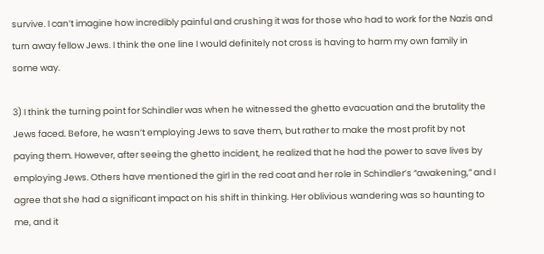survive. I can’t imagine how incredibly painful and crushing it was for those who had to work for the Nazis and turn away fellow Jews. I think the one line I would definitely not cross is having to harm my own family in some way.

3) I think the turning point for Schindler was when he witnessed the ghetto evacuation and the brutality the Jews faced. Before, he wasn’t employing Jews to save them, but rather to make the most profit by not paying them. However, after seeing the ghetto incident, he realized that he had the power to save lives by employing Jews. Others have mentioned the girl in the red coat and her role in Schindler’s “awakening,” and I agree that she had a significant impact on his shift in thinking. Her oblivious wandering was so haunting to me, and it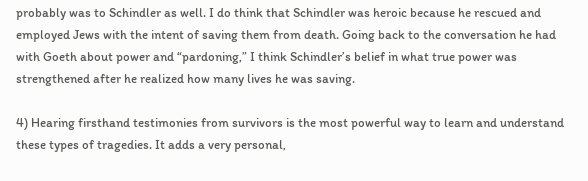probably was to Schindler as well. I do think that Schindler was heroic because he rescued and employed Jews with the intent of saving them from death. Going back to the conversation he had with Goeth about power and “pardoning,” I think Schindler’s belief in what true power was strengthened after he realized how many lives he was saving.

4) Hearing firsthand testimonies from survivors is the most powerful way to learn and understand these types of tragedies. It adds a very personal,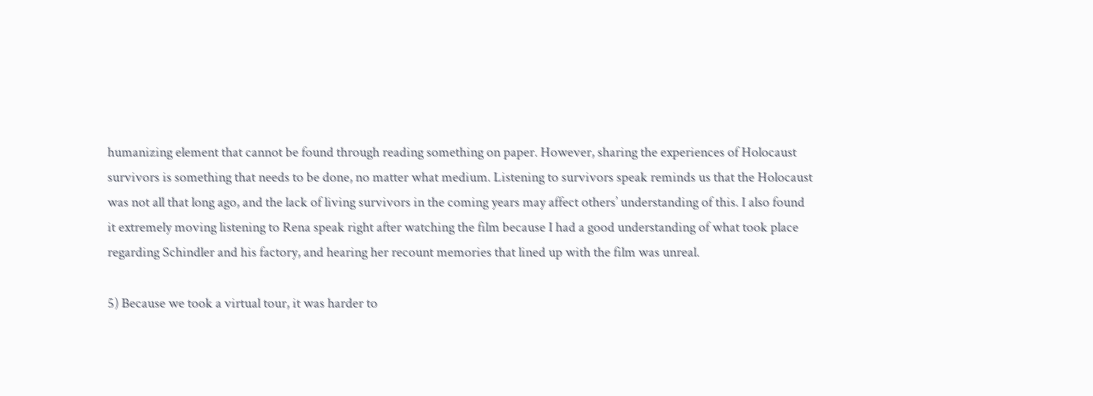humanizing element that cannot be found through reading something on paper. However, sharing the experiences of Holocaust survivors is something that needs to be done, no matter what medium. Listening to survivors speak reminds us that the Holocaust was not all that long ago, and the lack of living survivors in the coming years may affect others’ understanding of this. I also found it extremely moving listening to Rena speak right after watching the film because I had a good understanding of what took place regarding Schindler and his factory, and hearing her recount memories that lined up with the film was unreal.

5) Because we took a virtual tour, it was harder to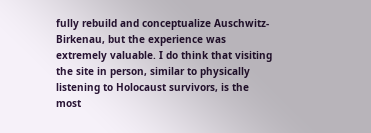fully rebuild and conceptualize Auschwitz-Birkenau, but the experience was extremely valuable. I do think that visiting the site in person, similar to physically listening to Holocaust survivors, is the most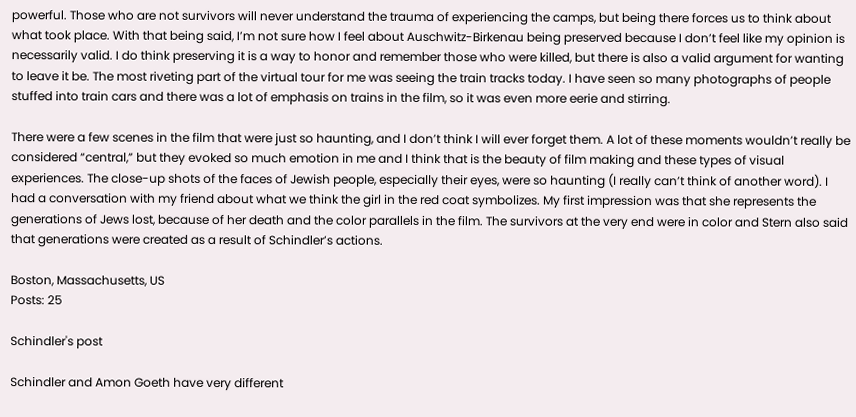powerful. Those who are not survivors will never understand the trauma of experiencing the camps, but being there forces us to think about what took place. With that being said, I’m not sure how I feel about Auschwitz-Birkenau being preserved because I don’t feel like my opinion is necessarily valid. I do think preserving it is a way to honor and remember those who were killed, but there is also a valid argument for wanting to leave it be. The most riveting part of the virtual tour for me was seeing the train tracks today. I have seen so many photographs of people stuffed into train cars and there was a lot of emphasis on trains in the film, so it was even more eerie and stirring.

There were a few scenes in the film that were just so haunting, and I don’t think I will ever forget them. A lot of these moments wouldn’t really be considered “central,” but they evoked so much emotion in me and I think that is the beauty of film making and these types of visual experiences. The close-up shots of the faces of Jewish people, especially their eyes, were so haunting (I really can’t think of another word). I had a conversation with my friend about what we think the girl in the red coat symbolizes. My first impression was that she represents the generations of Jews lost, because of her death and the color parallels in the film. The survivors at the very end were in color and Stern also said that generations were created as a result of Schindler’s actions.

Boston, Massachusetts, US
Posts: 25

Schindler's post

Schindler and Amon Goeth have very different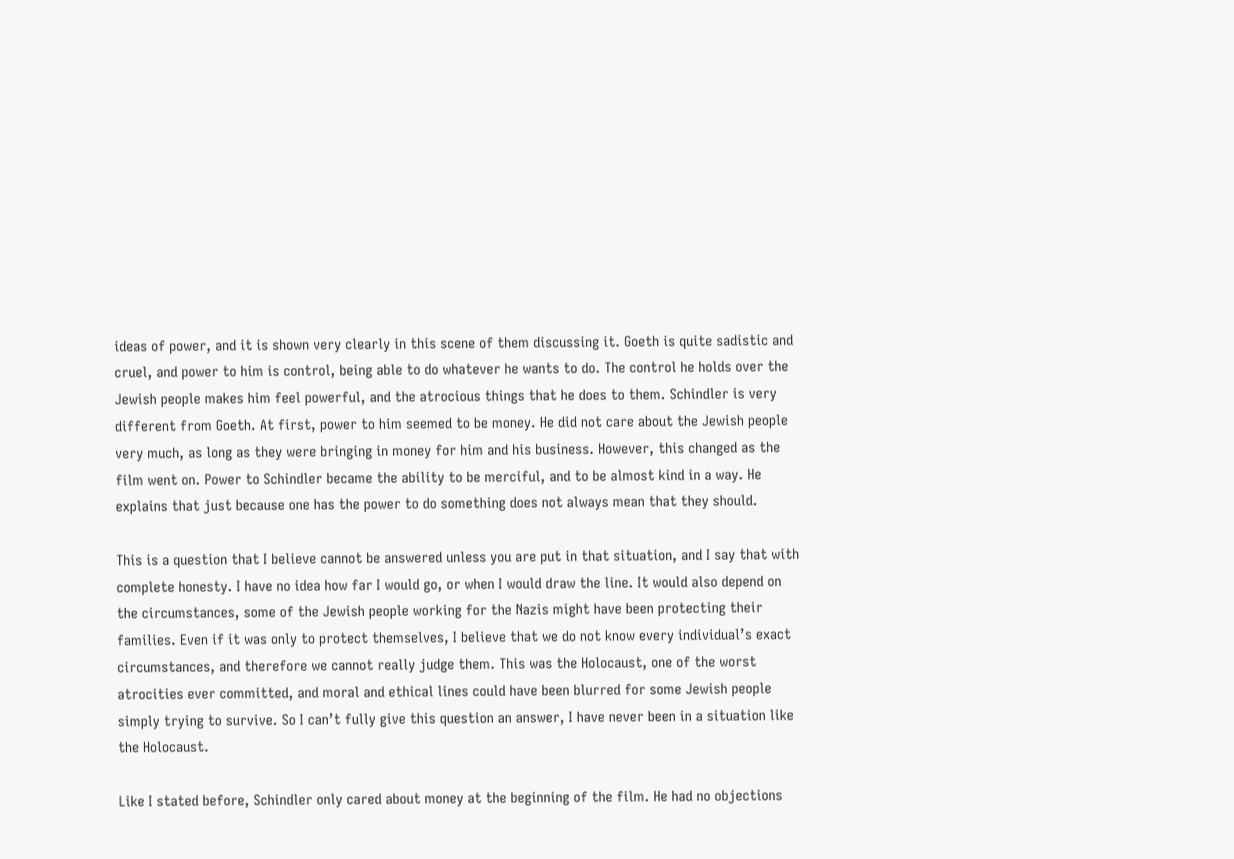ideas of power, and it is shown very clearly in this scene of them discussing it. Goeth is quite sadistic and cruel, and power to him is control, being able to do whatever he wants to do. The control he holds over the Jewish people makes him feel powerful, and the atrocious things that he does to them. Schindler is very different from Goeth. At first, power to him seemed to be money. He did not care about the Jewish people very much, as long as they were bringing in money for him and his business. However, this changed as the film went on. Power to Schindler became the ability to be merciful, and to be almost kind in a way. He explains that just because one has the power to do something does not always mean that they should.

This is a question that I believe cannot be answered unless you are put in that situation, and I say that with complete honesty. I have no idea how far I would go, or when I would draw the line. It would also depend on the circumstances, some of the Jewish people working for the Nazis might have been protecting their families. Even if it was only to protect themselves, I believe that we do not know every individual’s exact circumstances, and therefore we cannot really judge them. This was the Holocaust, one of the worst atrocities ever committed, and moral and ethical lines could have been blurred for some Jewish people simply trying to survive. So I can’t fully give this question an answer, I have never been in a situation like the Holocaust.

Like I stated before, Schindler only cared about money at the beginning of the film. He had no objections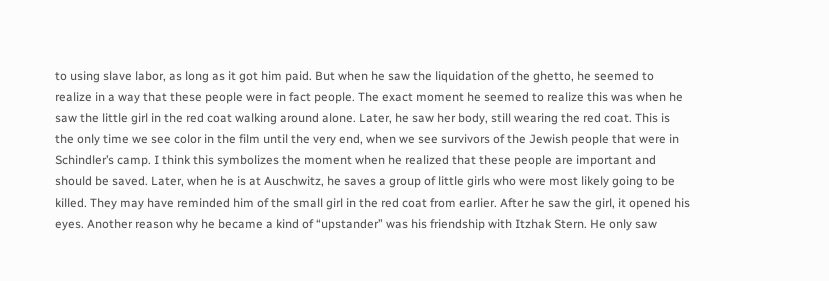to using slave labor, as long as it got him paid. But when he saw the liquidation of the ghetto, he seemed to realize in a way that these people were in fact people. The exact moment he seemed to realize this was when he saw the little girl in the red coat walking around alone. Later, he saw her body, still wearing the red coat. This is the only time we see color in the film until the very end, when we see survivors of the Jewish people that were in Schindler’s camp. I think this symbolizes the moment when he realized that these people are important and should be saved. Later, when he is at Auschwitz, he saves a group of little girls who were most likely going to be killed. They may have reminded him of the small girl in the red coat from earlier. After he saw the girl, it opened his eyes. Another reason why he became a kind of “upstander” was his friendship with Itzhak Stern. He only saw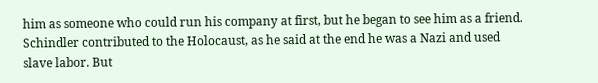him as someone who could run his company at first, but he began to see him as a friend. Schindler contributed to the Holocaust, as he said at the end he was a Nazi and used slave labor. But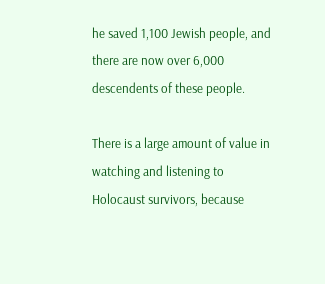he saved 1,100 Jewish people, and there are now over 6,000 descendents of these people.

There is a large amount of value in watching and listening to Holocaust survivors, because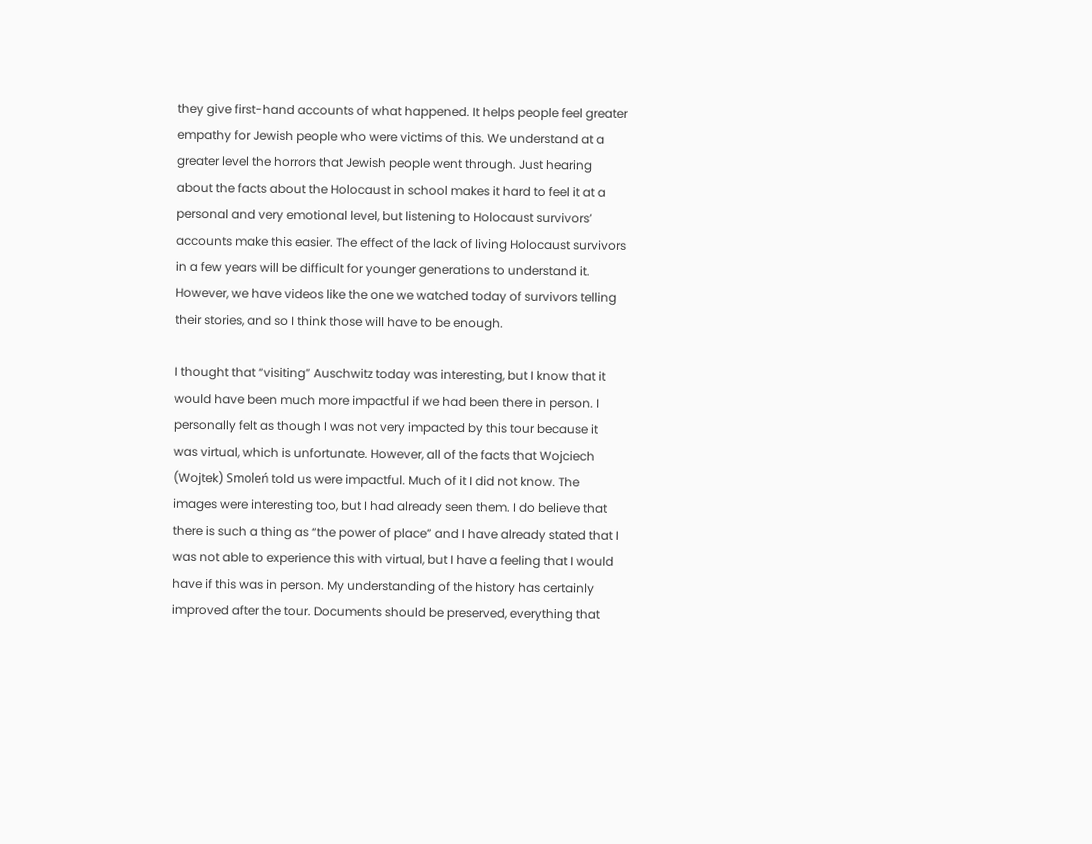they give first-hand accounts of what happened. It helps people feel greater empathy for Jewish people who were victims of this. We understand at a greater level the horrors that Jewish people went through. Just hearing about the facts about the Holocaust in school makes it hard to feel it at a personal and very emotional level, but listening to Holocaust survivors’ accounts make this easier. The effect of the lack of living Holocaust survivors in a few years will be difficult for younger generations to understand it. However, we have videos like the one we watched today of survivors telling their stories, and so I think those will have to be enough.

I thought that “visiting” Auschwitz today was interesting, but I know that it would have been much more impactful if we had been there in person. I personally felt as though I was not very impacted by this tour because it was virtual, which is unfortunate. However, all of the facts that Wojciech (Wojtek) Smoleń told us were impactful. Much of it I did not know. The images were interesting too, but I had already seen them. I do believe that there is such a thing as “the power of place” and I have already stated that I was not able to experience this with virtual, but I have a feeling that I would have if this was in person. My understanding of the history has certainly improved after the tour. Documents should be preserved, everything that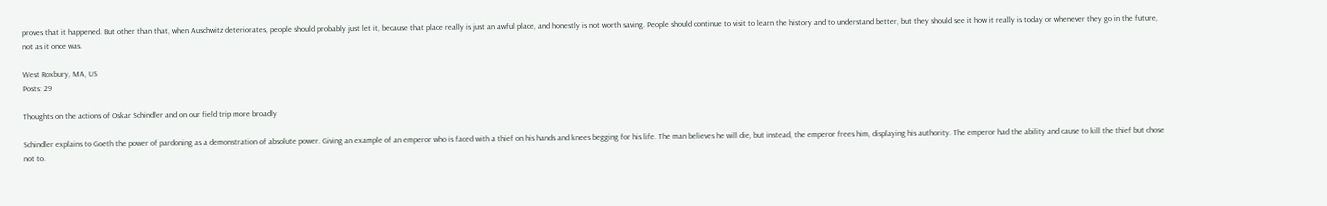proves that it happened. But other than that, when Auschwitz deteriorates, people should probably just let it, because that place really is just an awful place, and honestly is not worth saving. People should continue to visit to learn the history and to understand better, but they should see it how it really is today or whenever they go in the future, not as it once was.

West Roxbury, MA, US
Posts: 29

Thoughts on the actions of Oskar Schindler and on our field trip more broadly

Schindler explains to Goeth the power of pardoning as a demonstration of absolute power. Giving an example of an emperor who is faced with a thief on his hands and knees begging for his life. The man believes he will die, but instead, the emperor frees him, displaying his authority. The emperor had the ability and cause to kill the thief but chose not to.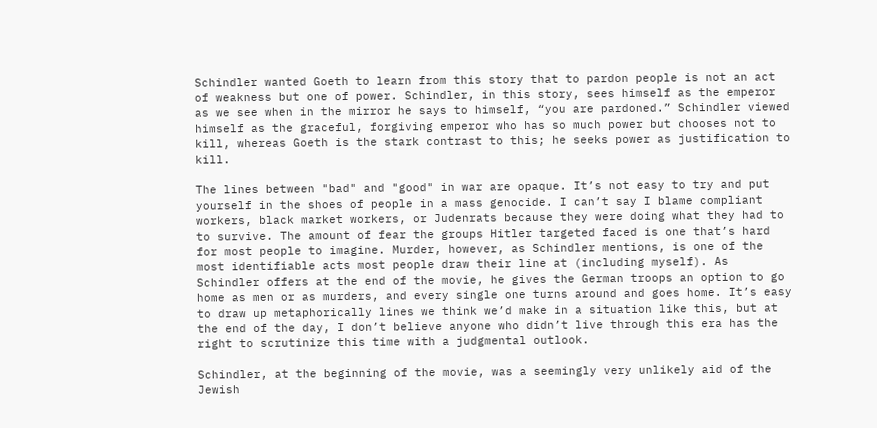Schindler wanted Goeth to learn from this story that to pardon people is not an act of weakness but one of power. Schindler, in this story, sees himself as the emperor as we see when in the mirror he says to himself, “you are pardoned.” Schindler viewed himself as the graceful, forgiving emperor who has so much power but chooses not to kill, whereas Goeth is the stark contrast to this; he seeks power as justification to kill.

The lines between "bad" and "good" in war are opaque. It’s not easy to try and put yourself in the shoes of people in a mass genocide. I can’t say I blame compliant workers, black market workers, or Judenrats because they were doing what they had to to survive. The amount of fear the groups Hitler targeted faced is one that’s hard for most people to imagine. Murder, however, as Schindler mentions, is one of the most identifiable acts most people draw their line at (including myself). As Schindler offers at the end of the movie, he gives the German troops an option to go home as men or as murders, and every single one turns around and goes home. It’s easy to draw up metaphorically lines we think we’d make in a situation like this, but at the end of the day, I don’t believe anyone who didn’t live through this era has the right to scrutinize this time with a judgmental outlook.

Schindler, at the beginning of the movie, was a seemingly very unlikely aid of the Jewish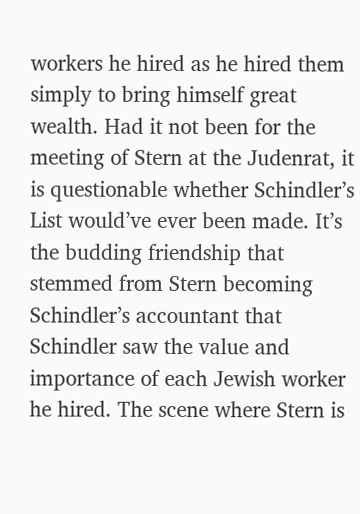workers he hired as he hired them simply to bring himself great wealth. Had it not been for the meeting of Stern at the Judenrat, it is questionable whether Schindler’s List would’ve ever been made. It’s the budding friendship that stemmed from Stern becoming Schindler’s accountant that Schindler saw the value and importance of each Jewish worker he hired. The scene where Stern is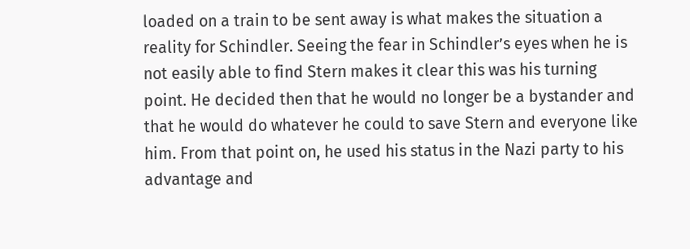loaded on a train to be sent away is what makes the situation a reality for Schindler. Seeing the fear in Schindler’s eyes when he is not easily able to find Stern makes it clear this was his turning point. He decided then that he would no longer be a bystander and that he would do whatever he could to save Stern and everyone like him. From that point on, he used his status in the Nazi party to his advantage and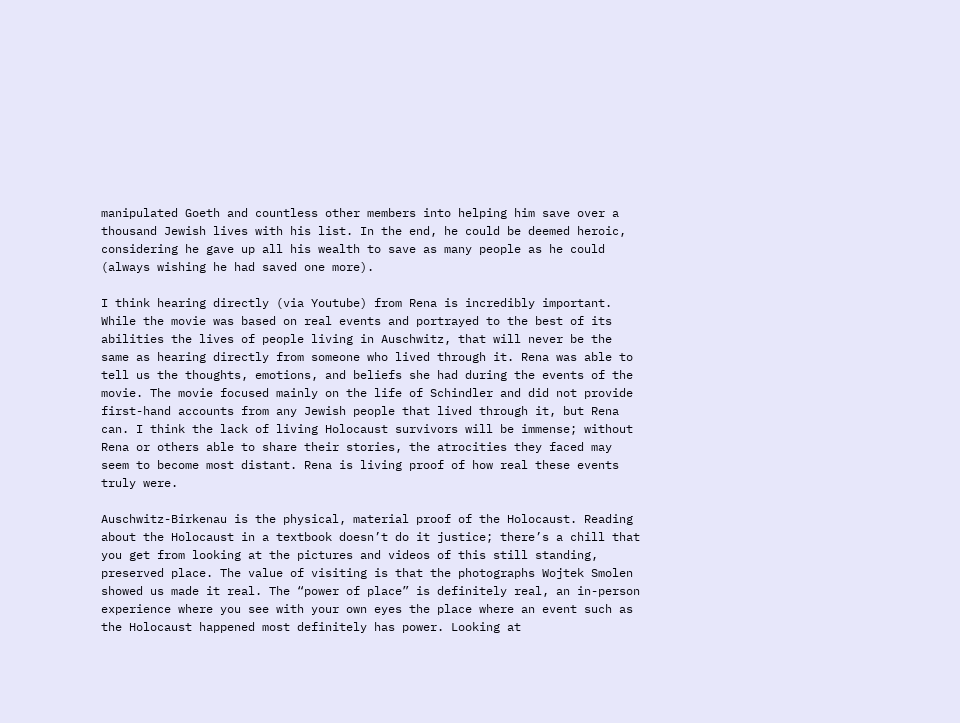manipulated Goeth and countless other members into helping him save over a thousand Jewish lives with his list. In the end, he could be deemed heroic, considering he gave up all his wealth to save as many people as he could (always wishing he had saved one more).

I think hearing directly (via Youtube) from Rena is incredibly important. While the movie was based on real events and portrayed to the best of its abilities the lives of people living in Auschwitz, that will never be the same as hearing directly from someone who lived through it. Rena was able to tell us the thoughts, emotions, and beliefs she had during the events of the movie. The movie focused mainly on the life of Schindler and did not provide first-hand accounts from any Jewish people that lived through it, but Rena can. I think the lack of living Holocaust survivors will be immense; without Rena or others able to share their stories, the atrocities they faced may seem to become most distant. Rena is living proof of how real these events truly were.

Auschwitz-Birkenau is the physical, material proof of the Holocaust. Reading about the Holocaust in a textbook doesn’t do it justice; there’s a chill that you get from looking at the pictures and videos of this still standing, preserved place. The value of visiting is that the photographs Wojtek Smolen showed us made it real. The “power of place” is definitely real, an in-person experience where you see with your own eyes the place where an event such as the Holocaust happened most definitely has power. Looking at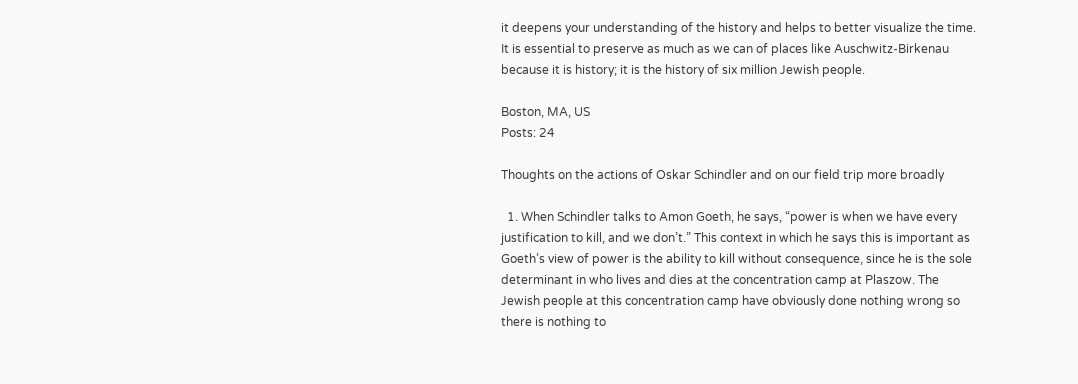it deepens your understanding of the history and helps to better visualize the time. It is essential to preserve as much as we can of places like Auschwitz-Birkenau because it is history; it is the history of six million Jewish people.

Boston, MA, US
Posts: 24

Thoughts on the actions of Oskar Schindler and on our field trip more broadly

  1. When Schindler talks to Amon Goeth, he says, “power is when we have every justification to kill, and we don’t.” This context in which he says this is important as Goeth’s view of power is the ability to kill without consequence, since he is the sole determinant in who lives and dies at the concentration camp at Plaszow. The Jewish people at this concentration camp have obviously done nothing wrong so there is nothing to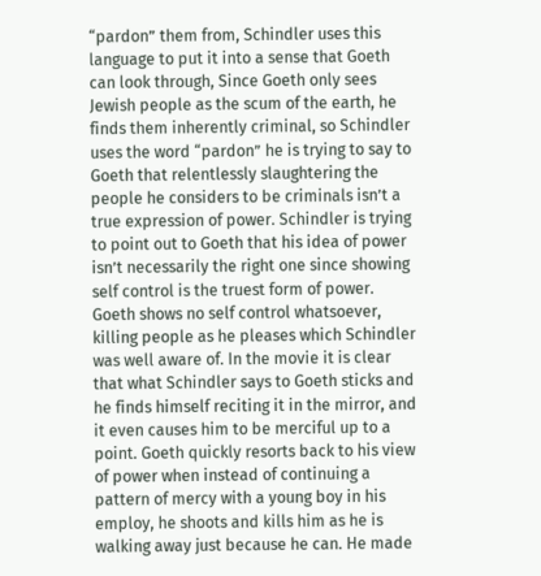“pardon” them from, Schindler uses this language to put it into a sense that Goeth can look through, Since Goeth only sees Jewish people as the scum of the earth, he finds them inherently criminal, so Schindler uses the word “pardon” he is trying to say to Goeth that relentlessly slaughtering the people he considers to be criminals isn’t a true expression of power. Schindler is trying to point out to Goeth that his idea of power isn’t necessarily the right one since showing self control is the truest form of power. Goeth shows no self control whatsoever, killing people as he pleases which Schindler was well aware of. In the movie it is clear that what Schindler says to Goeth sticks and he finds himself reciting it in the mirror, and it even causes him to be merciful up to a point. Goeth quickly resorts back to his view of power when instead of continuing a pattern of mercy with a young boy in his employ, he shoots and kills him as he is walking away just because he can. He made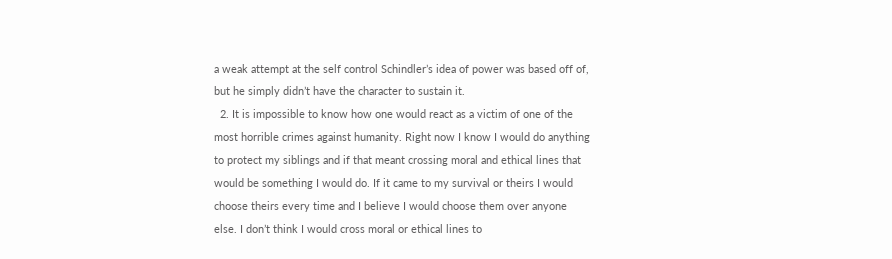a weak attempt at the self control Schindler’s idea of power was based off of, but he simply didn’t have the character to sustain it.
  2. It is impossible to know how one would react as a victim of one of the most horrible crimes against humanity. Right now I know I would do anything to protect my siblings and if that meant crossing moral and ethical lines that would be something I would do. If it came to my survival or theirs I would choose theirs every time and I believe I would choose them over anyone else. I don’t think I would cross moral or ethical lines to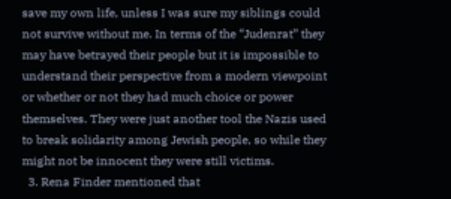save my own life, unless I was sure my siblings could not survive without me. In terms of the “Judenrat” they may have betrayed their people but it is impossible to understand their perspective from a modern viewpoint or whether or not they had much choice or power themselves. They were just another tool the Nazis used to break solidarity among Jewish people, so while they might not be innocent they were still victims.
  3. Rena Finder mentioned that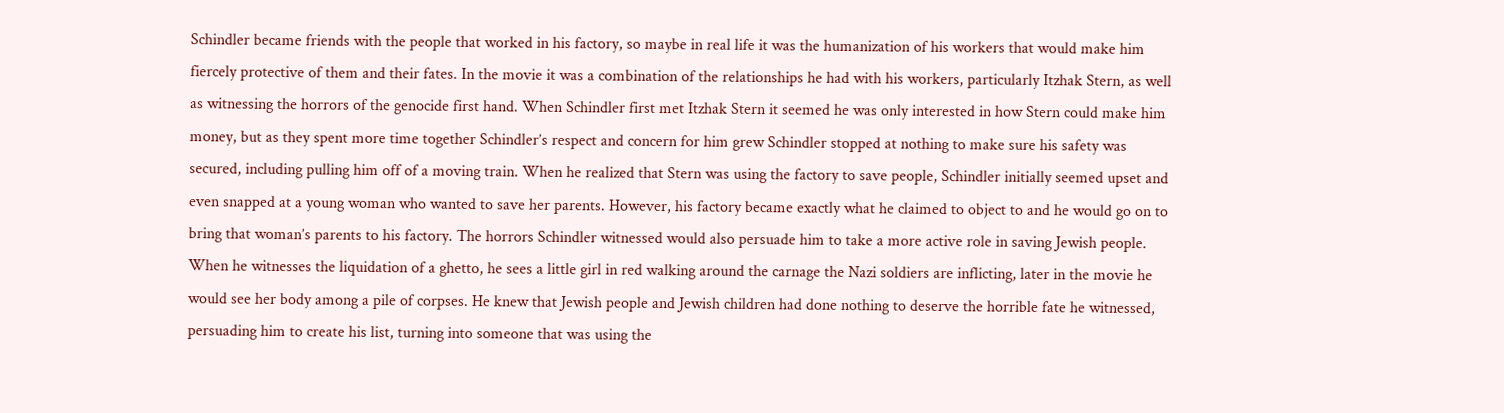Schindler became friends with the people that worked in his factory, so maybe in real life it was the humanization of his workers that would make him fiercely protective of them and their fates. In the movie it was a combination of the relationships he had with his workers, particularly Itzhak Stern, as well as witnessing the horrors of the genocide first hand. When Schindler first met Itzhak Stern it seemed he was only interested in how Stern could make him money, but as they spent more time together Schindler’s respect and concern for him grew Schindler stopped at nothing to make sure his safety was secured, including pulling him off of a moving train. When he realized that Stern was using the factory to save people, Schindler initially seemed upset and even snapped at a young woman who wanted to save her parents. However, his factory became exactly what he claimed to object to and he would go on to bring that woman’s parents to his factory. The horrors Schindler witnessed would also persuade him to take a more active role in saving Jewish people. When he witnesses the liquidation of a ghetto, he sees a little girl in red walking around the carnage the Nazi soldiers are inflicting, later in the movie he would see her body among a pile of corpses. He knew that Jewish people and Jewish children had done nothing to deserve the horrible fate he witnessed, persuading him to create his list, turning into someone that was using the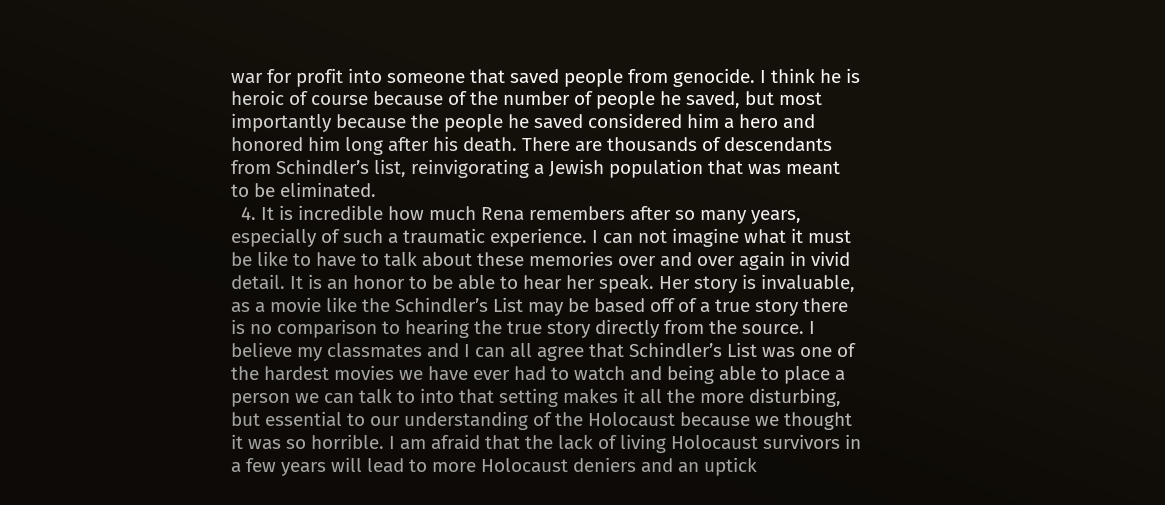war for profit into someone that saved people from genocide. I think he is heroic of course because of the number of people he saved, but most importantly because the people he saved considered him a hero and honored him long after his death. There are thousands of descendants from Schindler’s list, reinvigorating a Jewish population that was meant to be eliminated.
  4. It is incredible how much Rena remembers after so many years, especially of such a traumatic experience. I can not imagine what it must be like to have to talk about these memories over and over again in vivid detail. It is an honor to be able to hear her speak. Her story is invaluable, as a movie like the Schindler’s List may be based off of a true story there is no comparison to hearing the true story directly from the source. I believe my classmates and I can all agree that Schindler’s List was one of the hardest movies we have ever had to watch and being able to place a person we can talk to into that setting makes it all the more disturbing, but essential to our understanding of the Holocaust because we thought it was so horrible. I am afraid that the lack of living Holocaust survivors in a few years will lead to more Holocaust deniers and an uptick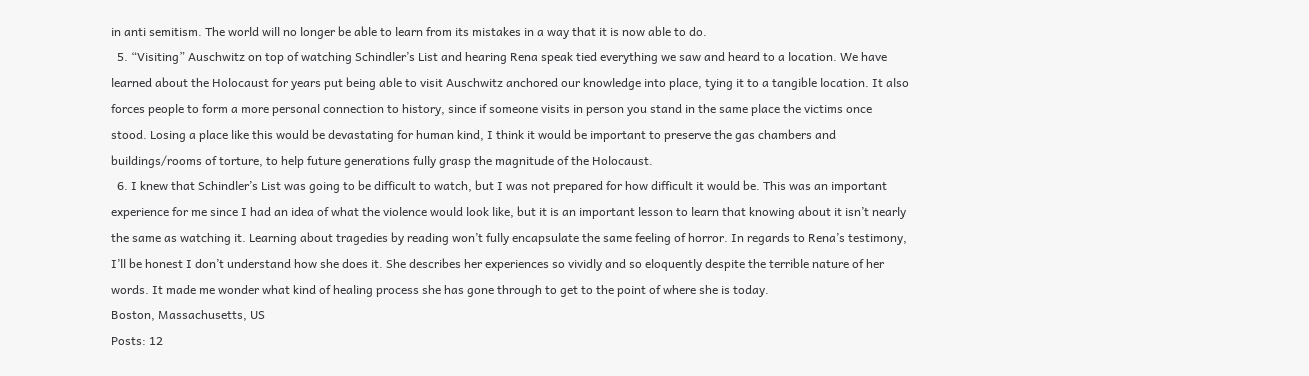in anti semitism. The world will no longer be able to learn from its mistakes in a way that it is now able to do.
  5. “Visiting” Auschwitz on top of watching Schindler’s List and hearing Rena speak tied everything we saw and heard to a location. We have learned about the Holocaust for years put being able to visit Auschwitz anchored our knowledge into place, tying it to a tangible location. It also forces people to form a more personal connection to history, since if someone visits in person you stand in the same place the victims once stood. Losing a place like this would be devastating for human kind, I think it would be important to preserve the gas chambers and buildings/rooms of torture, to help future generations fully grasp the magnitude of the Holocaust.
  6. I knew that Schindler’s List was going to be difficult to watch, but I was not prepared for how difficult it would be. This was an important experience for me since I had an idea of what the violence would look like, but it is an important lesson to learn that knowing about it isn’t nearly the same as watching it. Learning about tragedies by reading won’t fully encapsulate the same feeling of horror. In regards to Rena’s testimony, I’ll be honest I don’t understand how she does it. She describes her experiences so vividly and so eloquently despite the terrible nature of her words. It made me wonder what kind of healing process she has gone through to get to the point of where she is today.
Boston, Massachusetts, US
Posts: 12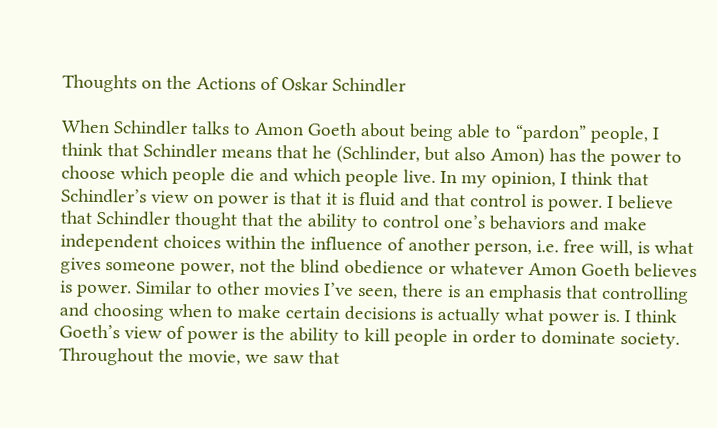Thoughts on the Actions of Oskar Schindler

When Schindler talks to Amon Goeth about being able to “pardon” people, I think that Schindler means that he (Schlinder, but also Amon) has the power to choose which people die and which people live. In my opinion, I think that Schindler’s view on power is that it is fluid and that control is power. I believe that Schindler thought that the ability to control one’s behaviors and make independent choices within the influence of another person, i.e. free will, is what gives someone power, not the blind obedience or whatever Amon Goeth believes is power. Similar to other movies I’ve seen, there is an emphasis that controlling and choosing when to make certain decisions is actually what power is. I think Goeth’s view of power is the ability to kill people in order to dominate society. Throughout the movie, we saw that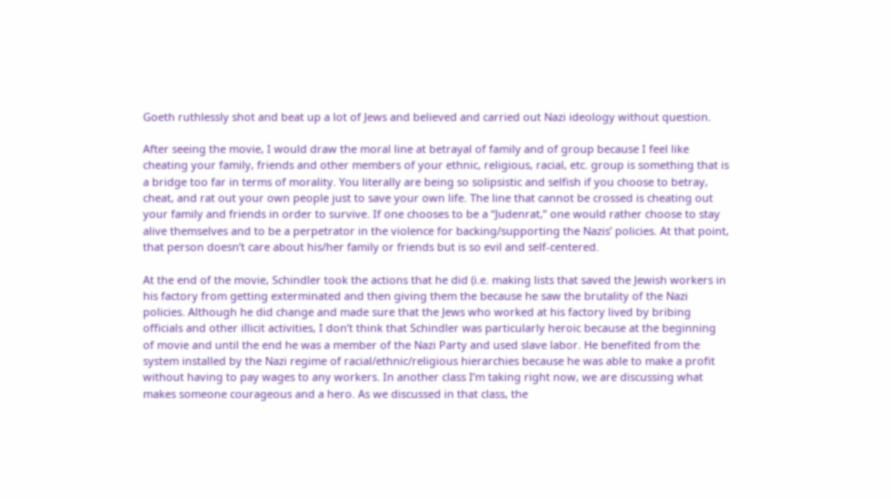Goeth ruthlessly shot and beat up a lot of Jews and believed and carried out Nazi ideology without question.

After seeing the movie, I would draw the moral line at betrayal of family and of group because I feel like cheating your family, friends and other members of your ethnic, religious, racial, etc. group is something that is a bridge too far in terms of morality. You literally are being so solipsistic and selfish if you choose to betray, cheat, and rat out your own people just to save your own life. The line that cannot be crossed is cheating out your family and friends in order to survive. If one chooses to be a “Judenrat,” one would rather choose to stay alive themselves and to be a perpetrator in the violence for backing/supporting the Nazis’ policies. At that point, that person doesn’t care about his/her family or friends but is so evil and self-centered.

At the end of the movie, Schindler took the actions that he did (i.e. making lists that saved the Jewish workers in his factory from getting exterminated and then giving them the because he saw the brutality of the Nazi policies. Although he did change and made sure that the Jews who worked at his factory lived by bribing officials and other illicit activities, I don’t think that Schindler was particularly heroic because at the beginning of movie and until the end he was a member of the Nazi Party and used slave labor. He benefited from the system installed by the Nazi regime of racial/ethnic/religious hierarchies because he was able to make a profit without having to pay wages to any workers. In another class I’m taking right now, we are discussing what makes someone courageous and a hero. As we discussed in that class, the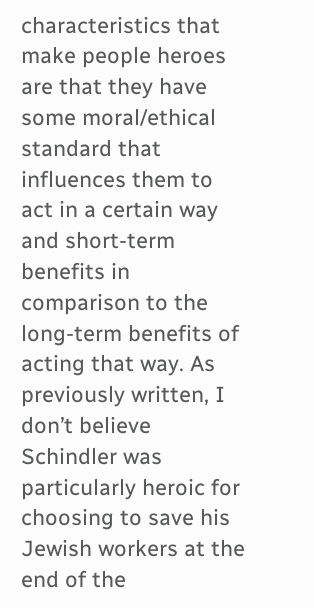characteristics that make people heroes are that they have some moral/ethical standard that influences them to act in a certain way and short-term benefits in comparison to the long-term benefits of acting that way. As previously written, I don’t believe Schindler was particularly heroic for choosing to save his Jewish workers at the end of the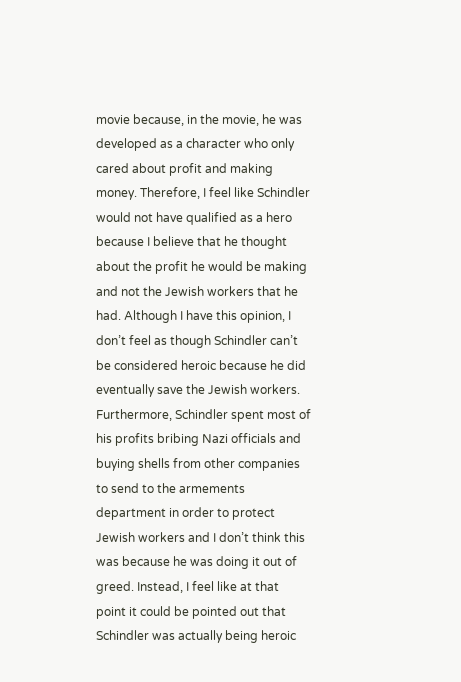movie because, in the movie, he was developed as a character who only cared about profit and making money. Therefore, I feel like Schindler would not have qualified as a hero because I believe that he thought about the profit he would be making and not the Jewish workers that he had. Although I have this opinion, I don’t feel as though Schindler can’t be considered heroic because he did eventually save the Jewish workers. Furthermore, Schindler spent most of his profits bribing Nazi officials and buying shells from other companies to send to the armements department in order to protect Jewish workers and I don’t think this was because he was doing it out of greed. Instead, I feel like at that point it could be pointed out that Schindler was actually being heroic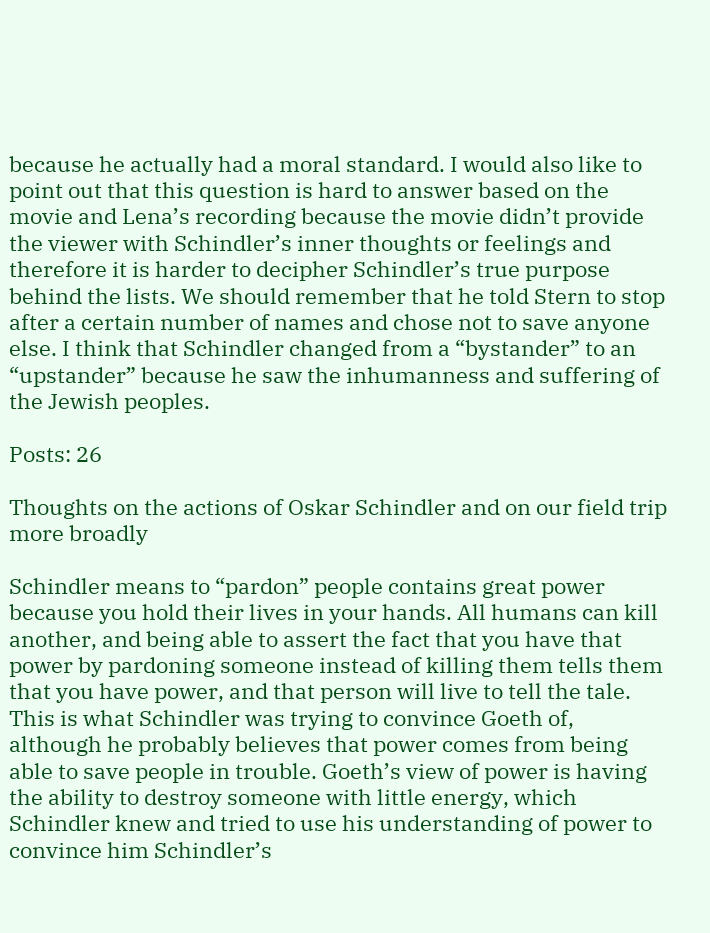because he actually had a moral standard. I would also like to point out that this question is hard to answer based on the movie and Lena’s recording because the movie didn’t provide the viewer with Schindler’s inner thoughts or feelings and therefore it is harder to decipher Schindler’s true purpose behind the lists. We should remember that he told Stern to stop after a certain number of names and chose not to save anyone else. I think that Schindler changed from a “bystander” to an “upstander” because he saw the inhumanness and suffering of the Jewish peoples.

Posts: 26

Thoughts on the actions of Oskar Schindler and on our field trip more broadly

Schindler means to “pardon” people contains great power because you hold their lives in your hands. All humans can kill another, and being able to assert the fact that you have that power by pardoning someone instead of killing them tells them that you have power, and that person will live to tell the tale. This is what Schindler was trying to convince Goeth of, although he probably believes that power comes from being able to save people in trouble. Goeth’s view of power is having the ability to destroy someone with little energy, which Schindler knew and tried to use his understanding of power to convince him Schindler’s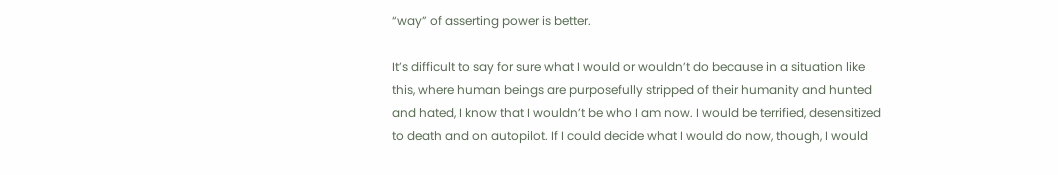“way” of asserting power is better.

It’s difficult to say for sure what I would or wouldn’t do because in a situation like this, where human beings are purposefully stripped of their humanity and hunted and hated, I know that I wouldn’t be who I am now. I would be terrified, desensitized to death and on autopilot. If I could decide what I would do now, though, I would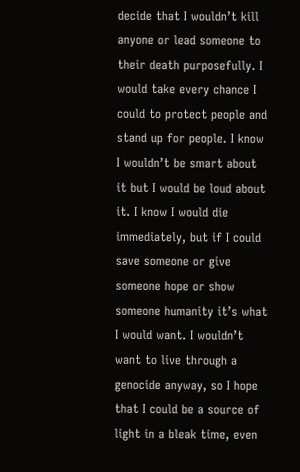decide that I wouldn’t kill anyone or lead someone to their death purposefully. I would take every chance I could to protect people and stand up for people. I know I wouldn’t be smart about it but I would be loud about it. I know I would die immediately, but if I could save someone or give someone hope or show someone humanity it’s what I would want. I wouldn’t want to live through a genocide anyway, so I hope that I could be a source of light in a bleak time, even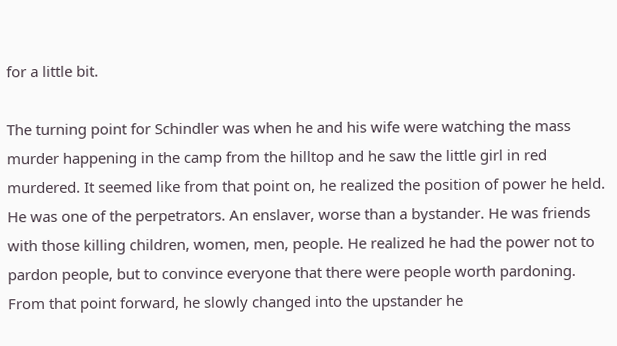for a little bit.

The turning point for Schindler was when he and his wife were watching the mass murder happening in the camp from the hilltop and he saw the little girl in red murdered. It seemed like from that point on, he realized the position of power he held. He was one of the perpetrators. An enslaver, worse than a bystander. He was friends with those killing children, women, men, people. He realized he had the power not to pardon people, but to convince everyone that there were people worth pardoning. From that point forward, he slowly changed into the upstander he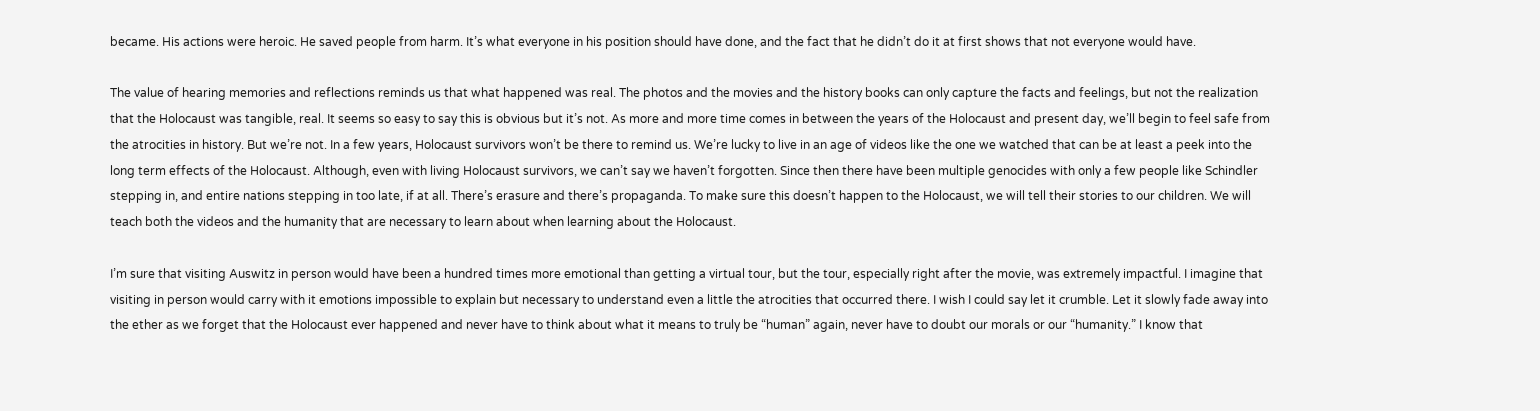became. His actions were heroic. He saved people from harm. It’s what everyone in his position should have done, and the fact that he didn’t do it at first shows that not everyone would have.

The value of hearing memories and reflections reminds us that what happened was real. The photos and the movies and the history books can only capture the facts and feelings, but not the realization that the Holocaust was tangible, real. It seems so easy to say this is obvious but it’s not. As more and more time comes in between the years of the Holocaust and present day, we’ll begin to feel safe from the atrocities in history. But we’re not. In a few years, Holocaust survivors won’t be there to remind us. We’re lucky to live in an age of videos like the one we watched that can be at least a peek into the long term effects of the Holocaust. Although, even with living Holocaust survivors, we can’t say we haven’t forgotten. Since then there have been multiple genocides with only a few people like Schindler stepping in, and entire nations stepping in too late, if at all. There’s erasure and there’s propaganda. To make sure this doesn’t happen to the Holocaust, we will tell their stories to our children. We will teach both the videos and the humanity that are necessary to learn about when learning about the Holocaust.

I’m sure that visiting Auswitz in person would have been a hundred times more emotional than getting a virtual tour, but the tour, especially right after the movie, was extremely impactful. I imagine that visiting in person would carry with it emotions impossible to explain but necessary to understand even a little the atrocities that occurred there. I wish I could say let it crumble. Let it slowly fade away into the ether as we forget that the Holocaust ever happened and never have to think about what it means to truly be “human” again, never have to doubt our morals or our “humanity.” I know that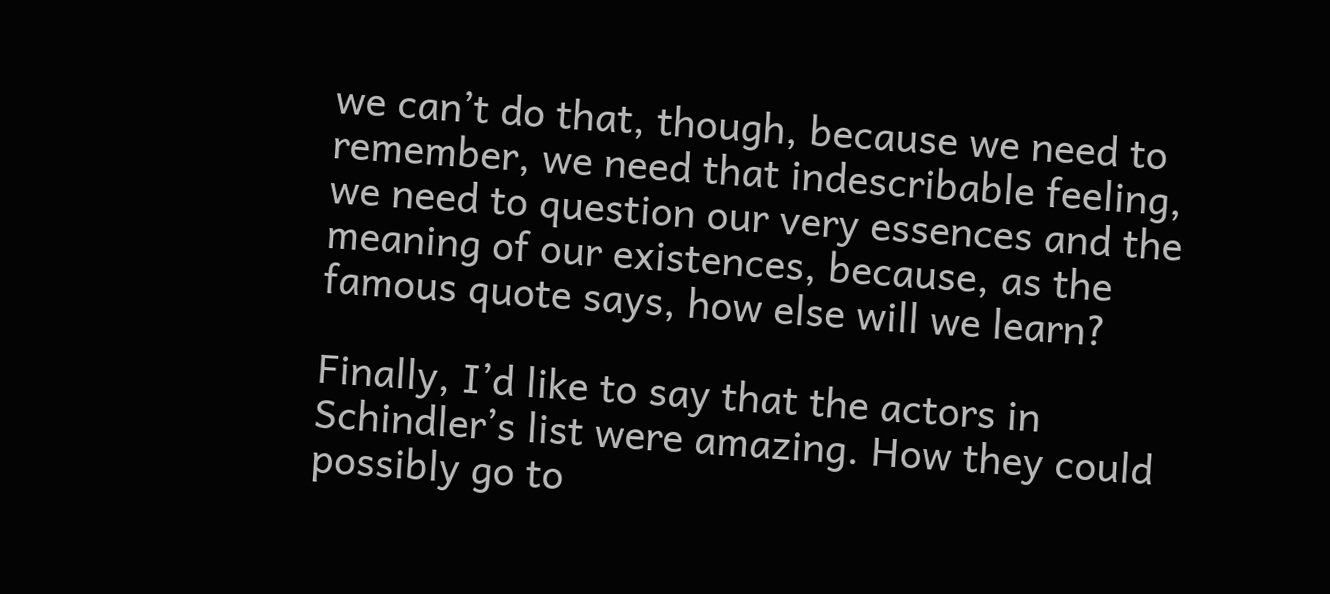we can’t do that, though, because we need to remember, we need that indescribable feeling, we need to question our very essences and the meaning of our existences, because, as the famous quote says, how else will we learn?

Finally, I’d like to say that the actors in Schindler’s list were amazing. How they could possibly go to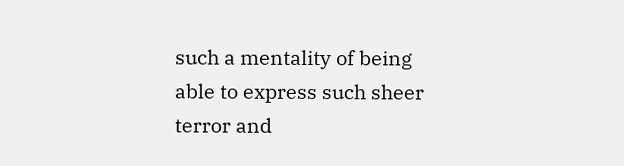such a mentality of being able to express such sheer terror and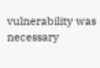vulnerability was necessary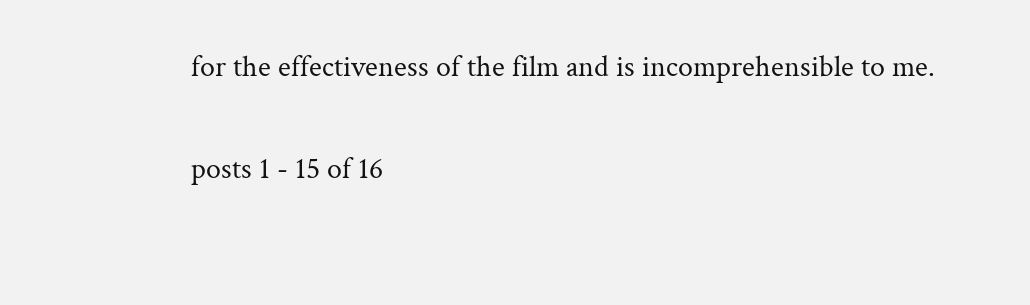for the effectiveness of the film and is incomprehensible to me.

posts 1 - 15 of 16